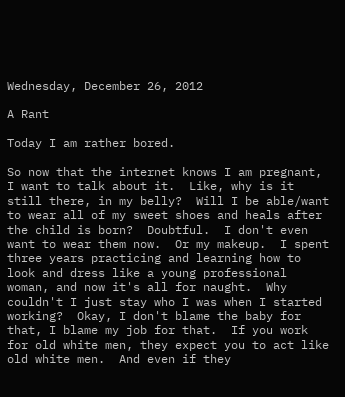Wednesday, December 26, 2012

A Rant

Today I am rather bored.

So now that the internet knows I am pregnant, I want to talk about it.  Like, why is it still there, in my belly?  Will I be able/want to wear all of my sweet shoes and heals after the child is born?  Doubtful.  I don't even want to wear them now.  Or my makeup.  I spent three years practicing and learning how to look and dress like a young professional woman, and now it's all for naught.  Why couldn't I just stay who I was when I started working?  Okay, I don't blame the baby for that, I blame my job for that.  If you work for old white men, they expect you to act like old white men.  And even if they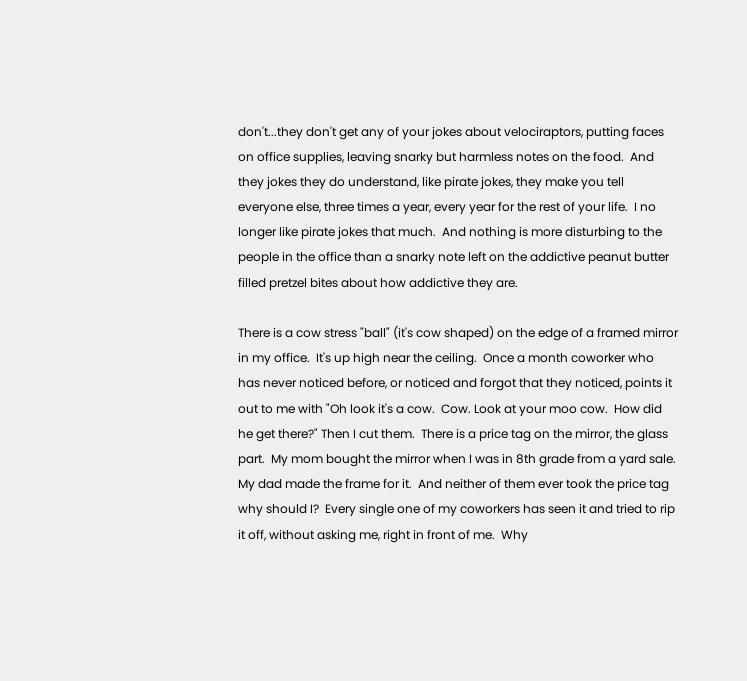don't...they don't get any of your jokes about velociraptors, putting faces on office supplies, leaving snarky but harmless notes on the food.  And they jokes they do understand, like pirate jokes, they make you tell everyone else, three times a year, every year for the rest of your life.  I no longer like pirate jokes that much.  And nothing is more disturbing to the people in the office than a snarky note left on the addictive peanut butter filled pretzel bites about how addictive they are.

There is a cow stress "ball" (it's cow shaped) on the edge of a framed mirror in my office.  It's up high near the ceiling.  Once a month coworker who has never noticed before, or noticed and forgot that they noticed, points it out to me with "Oh look it's a cow.  Cow. Look at your moo cow.  How did he get there?" Then I cut them.  There is a price tag on the mirror, the glass part.  My mom bought the mirror when I was in 8th grade from a yard sale.  My dad made the frame for it.  And neither of them ever took the price tag why should I?  Every single one of my coworkers has seen it and tried to rip it off, without asking me, right in front of me.  Why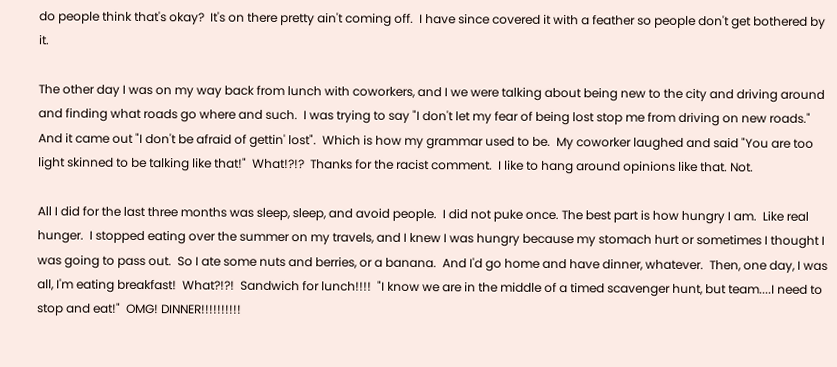do people think that's okay?  It's on there pretty ain't coming off.  I have since covered it with a feather so people don't get bothered by it.

The other day I was on my way back from lunch with coworkers, and I we were talking about being new to the city and driving around and finding what roads go where and such.  I was trying to say "I don't let my fear of being lost stop me from driving on new roads." And it came out "I don't be afraid of gettin' lost".  Which is how my grammar used to be.  My coworker laughed and said "You are too light skinned to be talking like that!"  What!?!?  Thanks for the racist comment.  I like to hang around opinions like that. Not.

All I did for the last three months was sleep, sleep, and avoid people.  I did not puke once. The best part is how hungry I am.  Like real hunger.  I stopped eating over the summer on my travels, and I knew I was hungry because my stomach hurt or sometimes I thought I was going to pass out.  So I ate some nuts and berries, or a banana.  And I'd go home and have dinner, whatever.  Then, one day, I was all, I'm eating breakfast!  What?!?!  Sandwich for lunch!!!!  "I know we are in the middle of a timed scavenger hunt, but team....I need to stop and eat!"  OMG! DINNER!!!!!!!!!!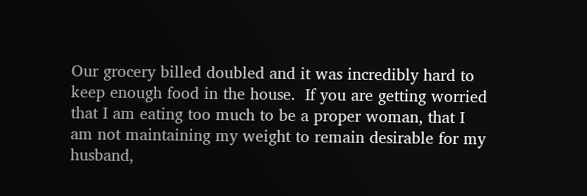Our grocery billed doubled and it was incredibly hard to keep enough food in the house.  If you are getting worried that I am eating too much to be a proper woman, that I am not maintaining my weight to remain desirable for my husband,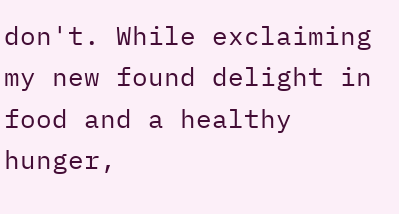don't. While exclaiming my new found delight in food and a healthy hunger,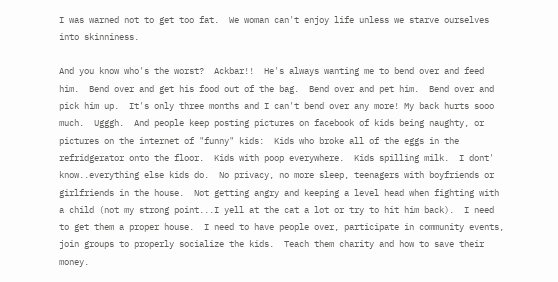I was warned not to get too fat.  We woman can't enjoy life unless we starve ourselves into skinniness.

And you know who's the worst?  Ackbar!!  He's always wanting me to bend over and feed him.  Bend over and get his food out of the bag.  Bend over and pet him.  Bend over and pick him up.  It's only three months and I can't bend over any more! My back hurts sooo much.  Ugggh.  And people keep posting pictures on facebook of kids being naughty, or pictures on the internet of "funny" kids:  Kids who broke all of the eggs in the refridgerator onto the floor.  Kids with poop everywhere.  Kids spilling milk.  I dont' know..everything else kids do.  No privacy, no more sleep, teenagers with boyfriends or girlfriends in the house.  Not getting angry and keeping a level head when fighting with a child (not my strong point...I yell at the cat a lot or try to hit him back).  I need to get them a proper house.  I need to have people over, participate in community events, join groups to properly socialize the kids.  Teach them charity and how to save their money.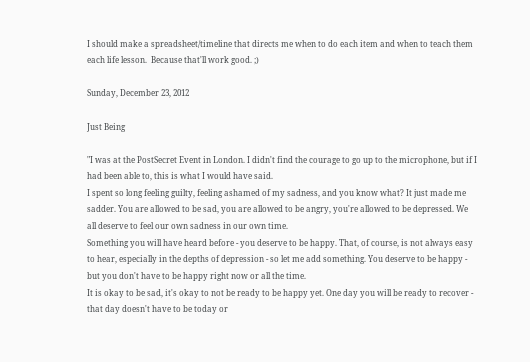I should make a spreadsheet/timeline that directs me when to do each item and when to teach them each life lesson.  Because that'll work good. ;)

Sunday, December 23, 2012

Just Being

"I was at the PostSecret Event in London. I didn't find the courage to go up to the microphone, but if I had been able to, this is what I would have said.
I spent so long feeling guilty, feeling ashamed of my sadness, and you know what? It just made me sadder. You are allowed to be sad, you are allowed to be angry, you're allowed to be depressed. We all deserve to feel our own sadness in our own time.
Something you will have heard before - you deserve to be happy. That, of course, is not always easy to hear, especially in the depths of depression - so let me add something. You deserve to be happy - but you don't have to be happy right now or all the time.
It is okay to be sad, it's okay to not be ready to be happy yet. One day you will be ready to recover - that day doesn't have to be today or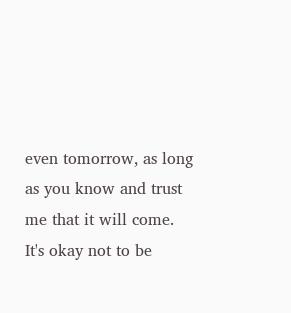even tomorrow, as long as you know and trust me that it will come.
It's okay not to be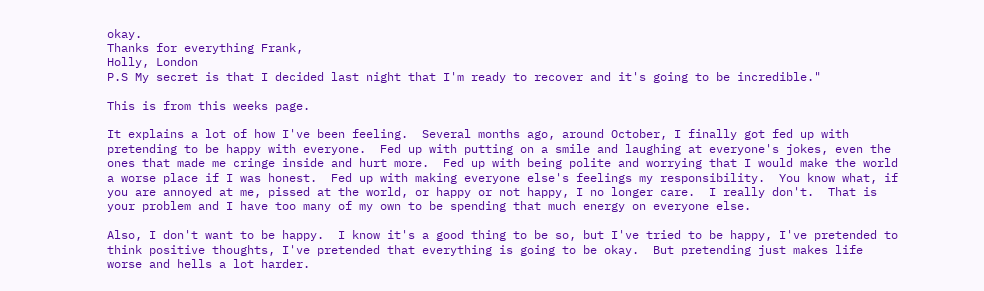okay.
Thanks for everything Frank,
Holly, London
P.S My secret is that I decided last night that I'm ready to recover and it's going to be incredible."

This is from this weeks page.

It explains a lot of how I've been feeling.  Several months ago, around October, I finally got fed up with pretending to be happy with everyone.  Fed up with putting on a smile and laughing at everyone's jokes, even the ones that made me cringe inside and hurt more.  Fed up with being polite and worrying that I would make the world a worse place if I was honest.  Fed up with making everyone else's feelings my responsibility.  You know what, if you are annoyed at me, pissed at the world, or happy or not happy, I no longer care.  I really don't.  That is your problem and I have too many of my own to be spending that much energy on everyone else.

Also, I don't want to be happy.  I know it's a good thing to be so, but I've tried to be happy, I've pretended to think positive thoughts, I've pretended that everything is going to be okay.  But pretending just makes life worse and hells a lot harder.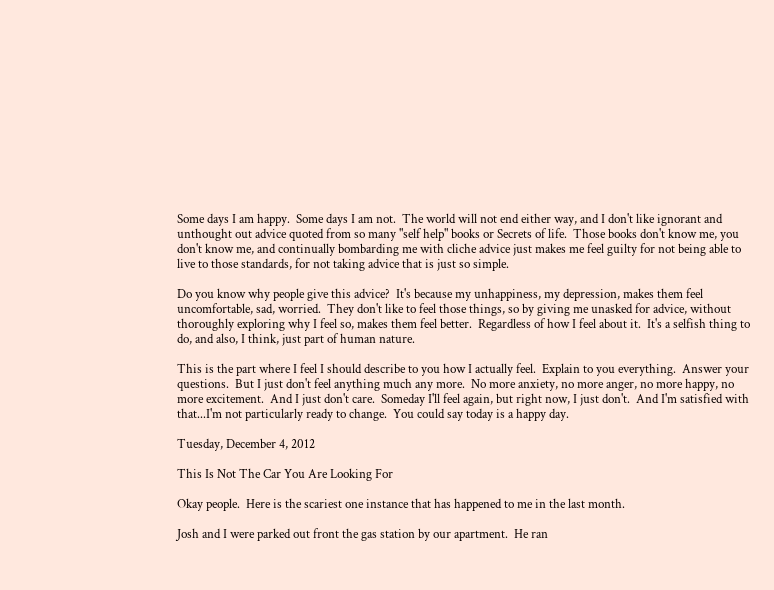Some days I am happy.  Some days I am not.  The world will not end either way, and I don't like ignorant and unthought out advice quoted from so many "self help" books or Secrets of life.  Those books don't know me, you don't know me, and continually bombarding me with cliche advice just makes me feel guilty for not being able to live to those standards, for not taking advice that is just so simple.

Do you know why people give this advice?  It's because my unhappiness, my depression, makes them feel uncomfortable, sad, worried.  They don't like to feel those things, so by giving me unasked for advice, without thoroughly exploring why I feel so, makes them feel better.  Regardless of how I feel about it.  It's a selfish thing to do, and also, I think, just part of human nature.

This is the part where I feel I should describe to you how I actually feel.  Explain to you everything.  Answer your questions.  But I just don't feel anything much any more.  No more anxiety, no more anger, no more happy, no more excitement.  And I just don't care.  Someday I'll feel again, but right now, I just don't.  And I'm satisfied with that...I'm not particularly ready to change.  You could say today is a happy day.

Tuesday, December 4, 2012

This Is Not The Car You Are Looking For

Okay people.  Here is the scariest one instance that has happened to me in the last month.

Josh and I were parked out front the gas station by our apartment.  He ran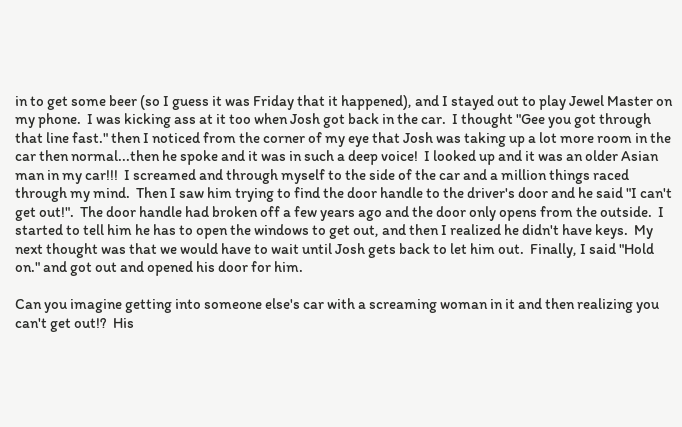in to get some beer (so I guess it was Friday that it happened), and I stayed out to play Jewel Master on my phone.  I was kicking ass at it too when Josh got back in the car.  I thought "Gee you got through that line fast." then I noticed from the corner of my eye that Josh was taking up a lot more room in the car then normal...then he spoke and it was in such a deep voice!  I looked up and it was an older Asian man in my car!!!  I screamed and through myself to the side of the car and a million things raced through my mind.  Then I saw him trying to find the door handle to the driver's door and he said "I can't get out!".  The door handle had broken off a few years ago and the door only opens from the outside.  I started to tell him he has to open the windows to get out, and then I realized he didn't have keys.  My next thought was that we would have to wait until Josh gets back to let him out.  Finally, I said "Hold on." and got out and opened his door for him.

Can you imagine getting into someone else's car with a screaming woman in it and then realizing you can't get out!?  His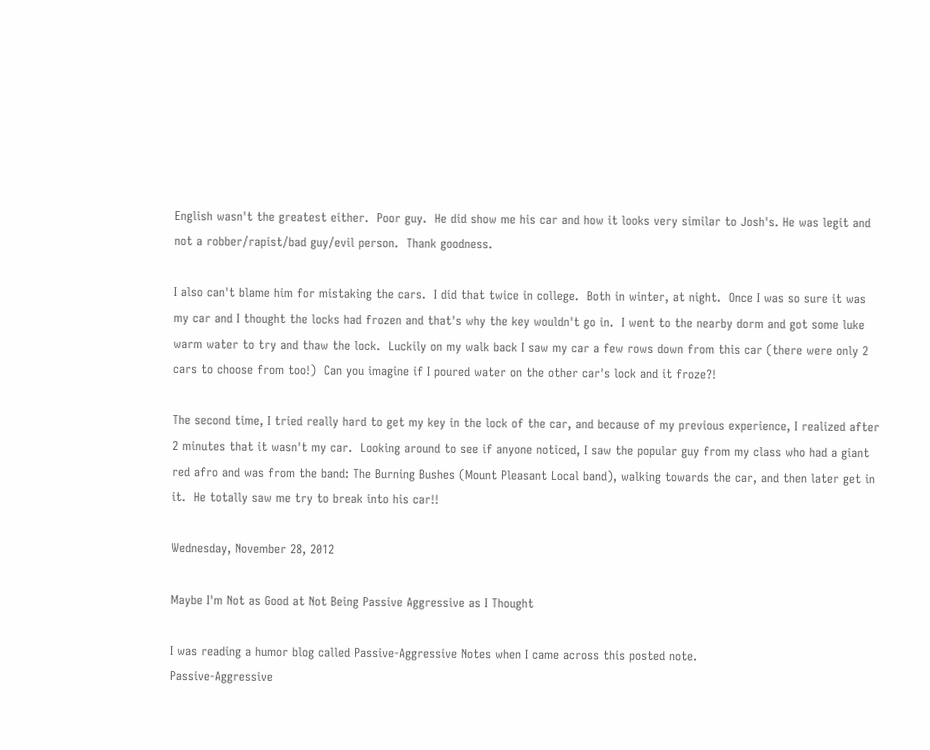English wasn't the greatest either.  Poor guy.  He did show me his car and how it looks very similar to Josh's. He was legit and not a robber/rapist/bad guy/evil person.  Thank goodness.

I also can't blame him for mistaking the cars.  I did that twice in college.  Both in winter, at night.  Once I was so sure it was my car and I thought the locks had frozen and that's why the key wouldn't go in.  I went to the nearby dorm and got some luke warm water to try and thaw the lock.  Luckily on my walk back I saw my car a few rows down from this car (there were only 2 cars to choose from too!)  Can you imagine if I poured water on the other car's lock and it froze?!

The second time, I tried really hard to get my key in the lock of the car, and because of my previous experience, I realized after 2 minutes that it wasn't my car.  Looking around to see if anyone noticed, I saw the popular guy from my class who had a giant red afro and was from the band: The Burning Bushes (Mount Pleasant Local band), walking towards the car, and then later get in it.  He totally saw me try to break into his car!!

Wednesday, November 28, 2012

Maybe I'm Not as Good at Not Being Passive Aggressive as I Thought

I was reading a humor blog called Passive-Aggressive Notes when I came across this posted note.
Passive-Aggressive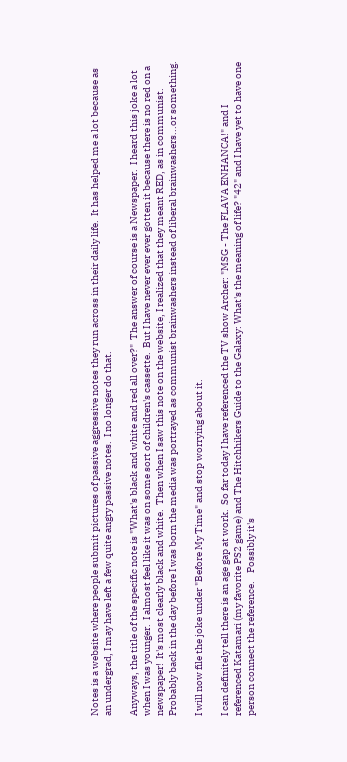Notes is a website where people submit pictures of passive aggressive notes they run across in their daily life.  It has helped me a lot because as an undergrad, I may have left a few quite angry passive notes.  I no longer do that.

Anyways, the title of the specific note is "What's black and white and red all over?"  The answer of course is a Newspaper.  I heard this joke a lot when I was younger.  I almost feel like it was on some sort of children's cassette.  But I have never ever ever gotten it because there is no red on a newspaper!  It's most clearly black and white.  Then when I saw this note on the website, I realized that they meant RED, as in communist.  Probably back in the day before I was born the media was portrayed as communist brainwashers instead of liberal brainwashers...or something.

I will now file the joke under "Before My Time" and stop worrying about it.

I can definitely tell there is an age gap at work.  So far today I have referenced the TV show Archer: "MSG - The FLAVA ENHANCA!" and I referenced Katamari (my favorite PS2 game) and The Hitchhikers Guide to the Galaxy: What's the meaning of life? "42" and I have yet to have one person connect the reference.    Possibly it's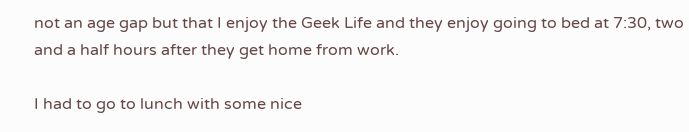not an age gap but that I enjoy the Geek Life and they enjoy going to bed at 7:30, two and a half hours after they get home from work.

I had to go to lunch with some nice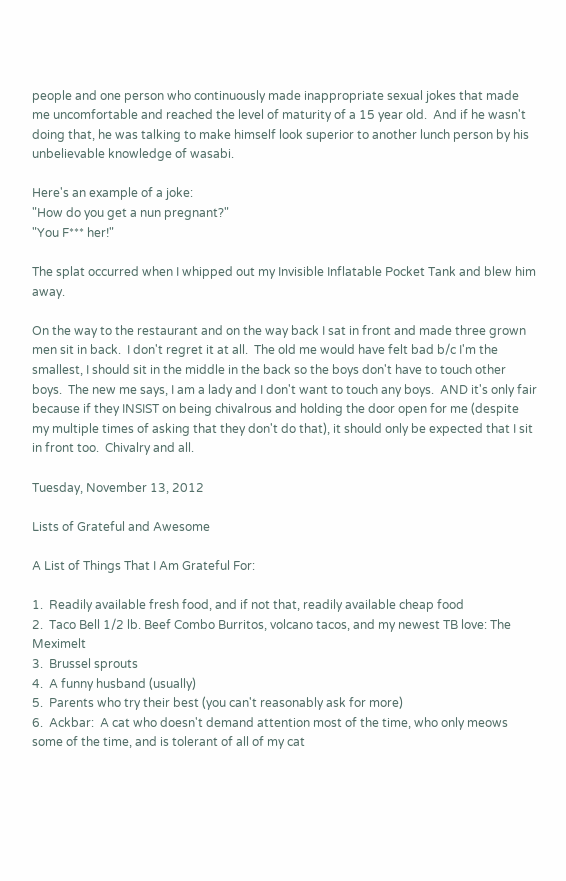people and one person who continuously made inappropriate sexual jokes that made me uncomfortable and reached the level of maturity of a 15 year old.  And if he wasn't doing that, he was talking to make himself look superior to another lunch person by his unbelievable knowledge of wasabi.

Here's an example of a joke:
"How do you get a nun pregnant?"
"You F*** her!"

The splat occurred when I whipped out my Invisible Inflatable Pocket Tank and blew him away.

On the way to the restaurant and on the way back I sat in front and made three grown men sit in back.  I don't regret it at all.  The old me would have felt bad b/c I'm the smallest, I should sit in the middle in the back so the boys don't have to touch other boys.  The new me says, I am a lady and I don't want to touch any boys.  AND it's only fair because if they INSIST on being chivalrous and holding the door open for me (despite my multiple times of asking that they don't do that), it should only be expected that I sit in front too.  Chivalry and all.

Tuesday, November 13, 2012

Lists of Grateful and Awesome

A List of Things That I Am Grateful For:

1.  Readily available fresh food, and if not that, readily available cheap food
2.  Taco Bell 1/2 lb. Beef Combo Burritos, volcano tacos, and my newest TB love: The Meximelt
3.  Brussel sprouts
4.  A funny husband (usually)
5.  Parents who try their best (you can't reasonably ask for more)
6.  Ackbar:  A cat who doesn't demand attention most of the time, who only meows some of the time, and is tolerant of all of my cat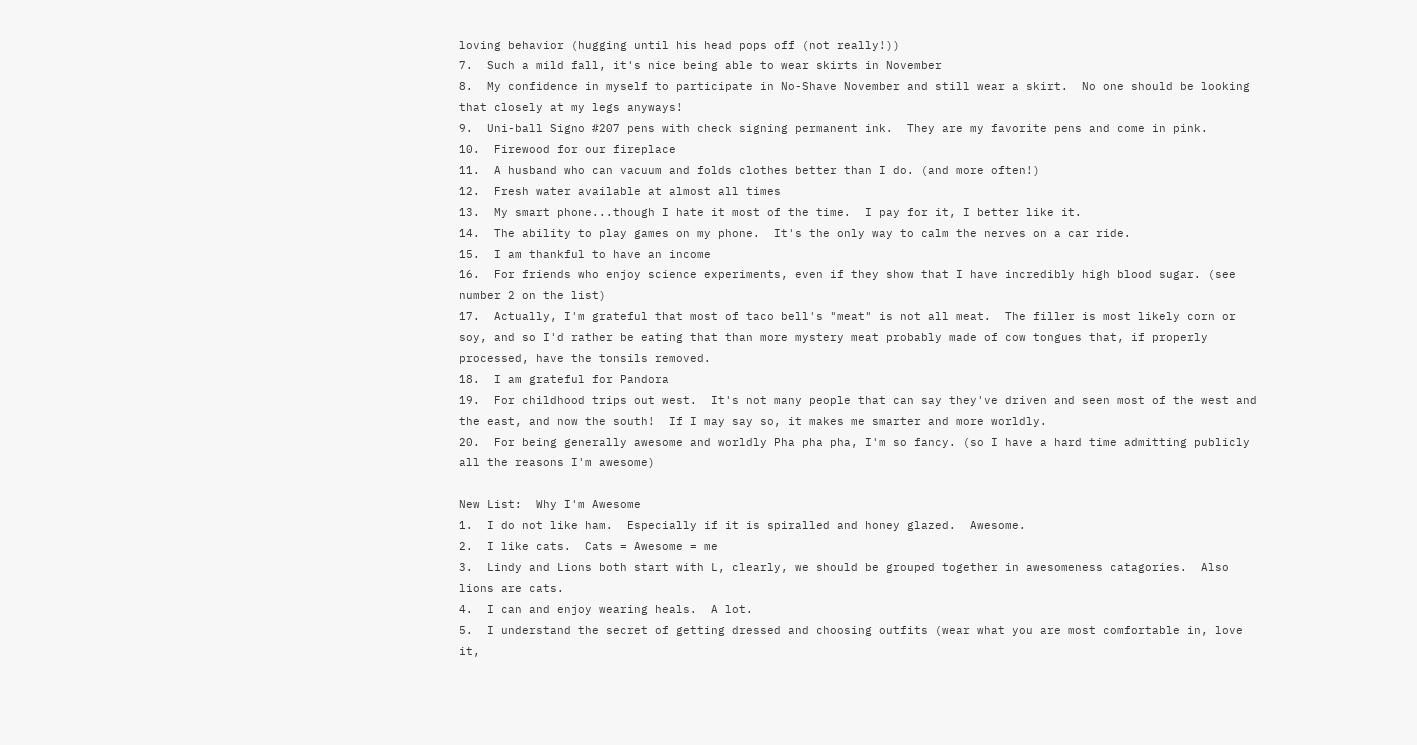loving behavior (hugging until his head pops off (not really!))
7.  Such a mild fall, it's nice being able to wear skirts in November
8.  My confidence in myself to participate in No-Shave November and still wear a skirt.  No one should be looking that closely at my legs anyways!
9.  Uni-ball Signo #207 pens with check signing permanent ink.  They are my favorite pens and come in pink.
10.  Firewood for our fireplace
11.  A husband who can vacuum and folds clothes better than I do. (and more often!)
12.  Fresh water available at almost all times
13.  My smart phone...though I hate it most of the time.  I pay for it, I better like it.
14.  The ability to play games on my phone.  It's the only way to calm the nerves on a car ride.
15.  I am thankful to have an income
16.  For friends who enjoy science experiments, even if they show that I have incredibly high blood sugar. (see number 2 on the list)
17.  Actually, I'm grateful that most of taco bell's "meat" is not all meat.  The filler is most likely corn or soy, and so I'd rather be eating that than more mystery meat probably made of cow tongues that, if properly processed, have the tonsils removed.
18.  I am grateful for Pandora
19.  For childhood trips out west.  It's not many people that can say they've driven and seen most of the west and the east, and now the south!  If I may say so, it makes me smarter and more worldly.
20.  For being generally awesome and worldly Pha pha pha, I'm so fancy. (so I have a hard time admitting publicly all the reasons I'm awesome)

New List:  Why I'm Awesome
1.  I do not like ham.  Especially if it is spiralled and honey glazed.  Awesome.
2.  I like cats.  Cats = Awesome = me
3.  Lindy and Lions both start with L, clearly, we should be grouped together in awesomeness catagories.  Also lions are cats.
4.  I can and enjoy wearing heals.  A lot.
5.  I understand the secret of getting dressed and choosing outfits (wear what you are most comfortable in, love it,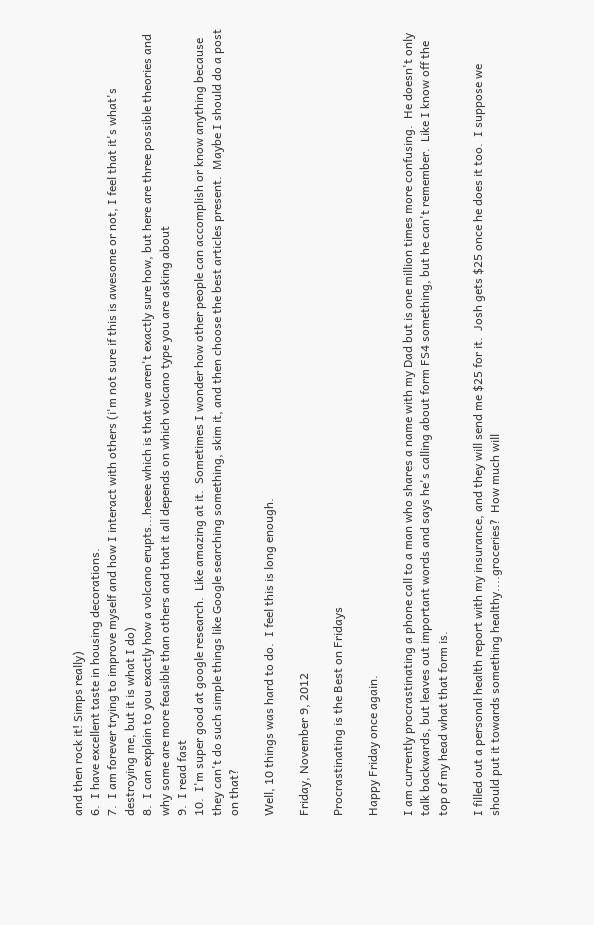and then rock it! Simps really)
6.  I have excellent taste in housing decorations.
7.  I am forever trying to improve myself and how I interact with others (i'm not sure if this is awesome or not, I feel that it's what's destroying me, but it is what I do)
8.  I can explain to you exactly how a volcano erupts...heeee which is that we aren't exactly sure how, but here are three possible theories and why some are more feasible than others and that it all depends on which volcano type you are asking about
9.  I read fast
10.  I'm super good at google research.  Like amazing at it.  Sometimes I wonder how other people can accomplish or know anything because they can't do such simple things like Google searching something, skim it, and then choose the best articles present.  Maybe I should do a post on that?

Well, 10 things was hard to do.  I feel this is long enough.

Friday, November 9, 2012

Procrastinating is the Best on Fridays

Happy Friday once again.

I am currently procrastinating a phone call to a man who shares a name with my Dad but is one million times more confusing.  He doesn't only talk backwards, but leaves out important words and says he's calling about form FS4 something, but he can't remember.  Like I know off the top of my head what that form is.

I filled out a personal health report with my insurance, and they will send me $25 for it.  Josh gets $25 once he does it too.  I suppose we should put it towards something healthy....groceries?  How much will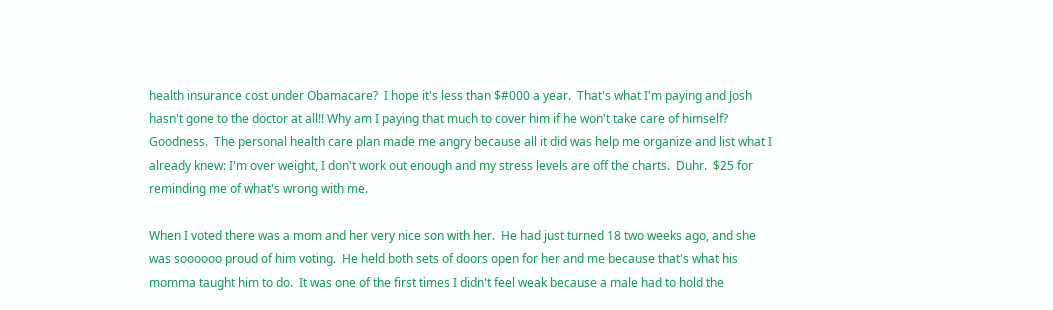health insurance cost under Obamacare?  I hope it's less than $#000 a year.  That's what I'm paying and Josh hasn't gone to the doctor at all!! Why am I paying that much to cover him if he won't take care of himself?  Goodness.  The personal health care plan made me angry because all it did was help me organize and list what I already knew: I'm over weight, I don't work out enough and my stress levels are off the charts.  Duhr.  $25 for reminding me of what's wrong with me.

When I voted there was a mom and her very nice son with her.  He had just turned 18 two weeks ago, and she was soooooo proud of him voting.  He held both sets of doors open for her and me because that's what his momma taught him to do.  It was one of the first times I didn't feel weak because a male had to hold the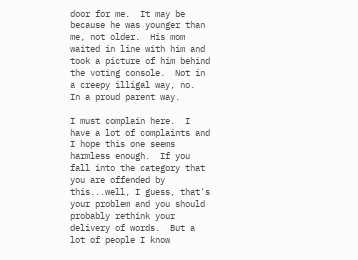door for me.  It may be because he was younger than me, not older.  His mom waited in line with him and took a picture of him behind the voting console.  Not in a creepy illigal way, no.  In a proud parent way.

I must complain here.  I have a lot of complaints and I hope this one seems harmless enough.  If you fall into the category that you are offended by this...well, I guess, that's your problem and you should probably rethink your delivery of words.  But a lot of people I know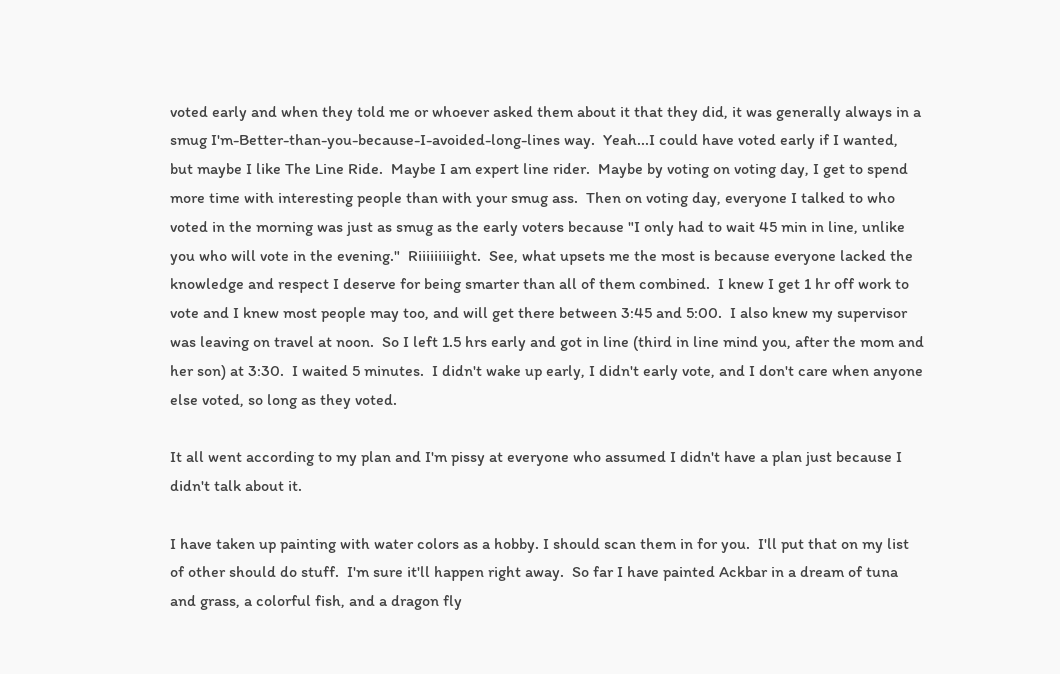voted early and when they told me or whoever asked them about it that they did, it was generally always in a smug I'm-Better-than-you-because-I-avoided-long-lines way.  Yeah...I could have voted early if I wanted, but maybe I like The Line Ride.  Maybe I am expert line rider.  Maybe by voting on voting day, I get to spend more time with interesting people than with your smug ass.  Then on voting day, everyone I talked to who voted in the morning was just as smug as the early voters because "I only had to wait 45 min in line, unlike you who will vote in the evening."  Riiiiiiiiight.  See, what upsets me the most is because everyone lacked the knowledge and respect I deserve for being smarter than all of them combined.  I knew I get 1 hr off work to vote and I knew most people may too, and will get there between 3:45 and 5:00.  I also knew my supervisor was leaving on travel at noon.  So I left 1.5 hrs early and got in line (third in line mind you, after the mom and her son) at 3:30.  I waited 5 minutes.  I didn't wake up early, I didn't early vote, and I don't care when anyone else voted, so long as they voted.

It all went according to my plan and I'm pissy at everyone who assumed I didn't have a plan just because I didn't talk about it.

I have taken up painting with water colors as a hobby. I should scan them in for you.  I'll put that on my list of other should do stuff.  I'm sure it'll happen right away.  So far I have painted Ackbar in a dream of tuna and grass, a colorful fish, and a dragon fly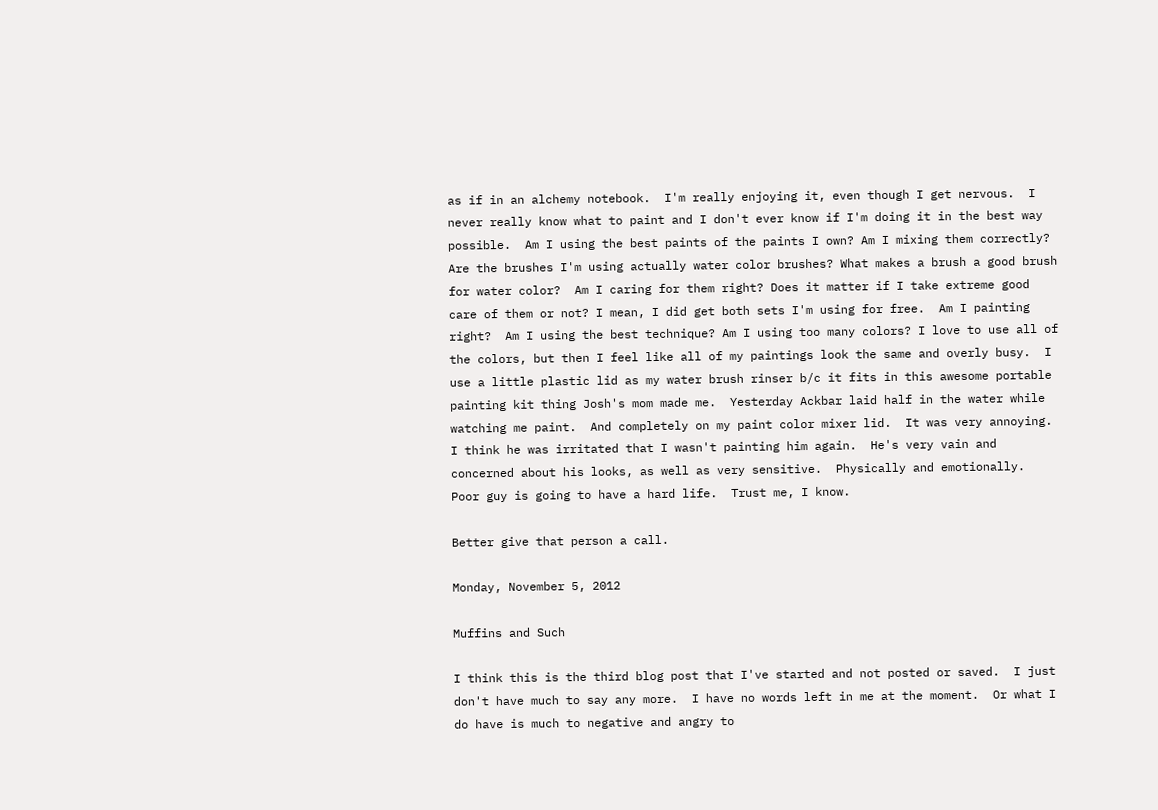as if in an alchemy notebook.  I'm really enjoying it, even though I get nervous.  I never really know what to paint and I don't ever know if I'm doing it in the best way possible.  Am I using the best paints of the paints I own? Am I mixing them correctly?  Are the brushes I'm using actually water color brushes? What makes a brush a good brush for water color?  Am I caring for them right? Does it matter if I take extreme good care of them or not? I mean, I did get both sets I'm using for free.  Am I painting right?  Am I using the best technique? Am I using too many colors? I love to use all of the colors, but then I feel like all of my paintings look the same and overly busy.  I use a little plastic lid as my water brush rinser b/c it fits in this awesome portable painting kit thing Josh's mom made me.  Yesterday Ackbar laid half in the water while watching me paint.  And completely on my paint color mixer lid.  It was very annoying.  I think he was irritated that I wasn't painting him again.  He's very vain and concerned about his looks, as well as very sensitive.  Physically and emotionally.  Poor guy is going to have a hard life.  Trust me, I know.

Better give that person a call.

Monday, November 5, 2012

Muffins and Such

I think this is the third blog post that I've started and not posted or saved.  I just don't have much to say any more.  I have no words left in me at the moment.  Or what I do have is much to negative and angry to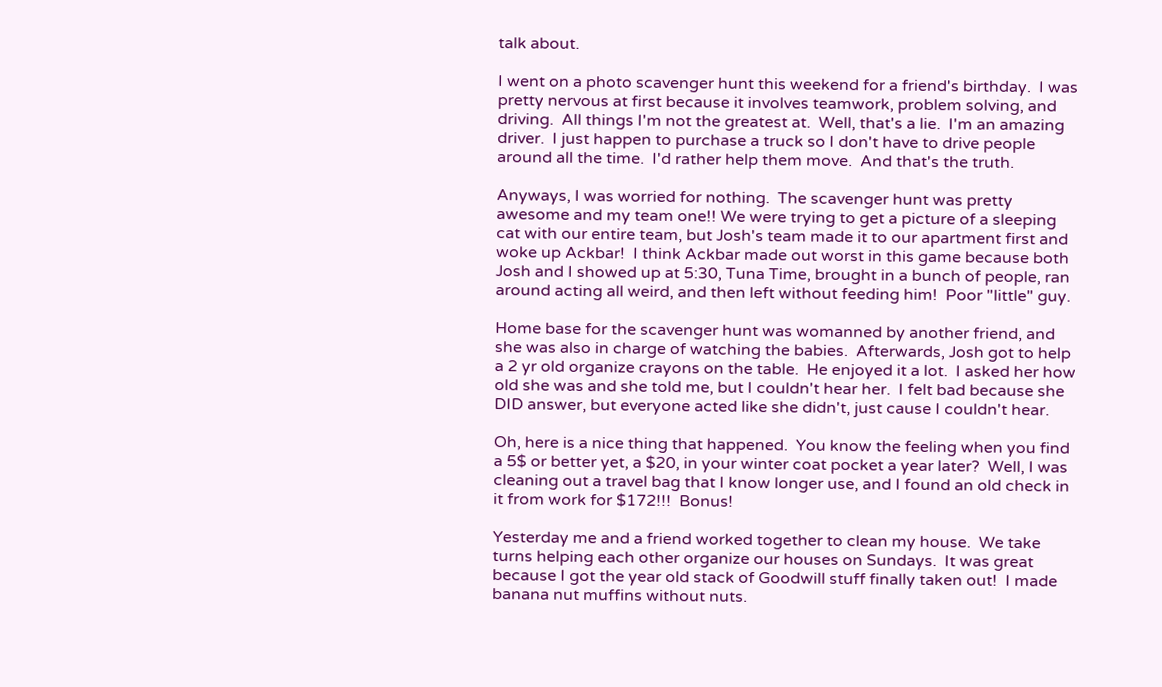talk about.

I went on a photo scavenger hunt this weekend for a friend's birthday.  I was pretty nervous at first because it involves teamwork, problem solving, and driving.  All things I'm not the greatest at.  Well, that's a lie.  I'm an amazing driver.  I just happen to purchase a truck so I don't have to drive people around all the time.  I'd rather help them move.  And that's the truth.

Anyways, I was worried for nothing.  The scavenger hunt was pretty awesome and my team one!! We were trying to get a picture of a sleeping cat with our entire team, but Josh's team made it to our apartment first and woke up Ackbar!  I think Ackbar made out worst in this game because both Josh and I showed up at 5:30, Tuna Time, brought in a bunch of people, ran around acting all weird, and then left without feeding him!  Poor "little" guy.

Home base for the scavenger hunt was womanned by another friend, and she was also in charge of watching the babies.  Afterwards, Josh got to help a 2 yr old organize crayons on the table.  He enjoyed it a lot.  I asked her how old she was and she told me, but I couldn't hear her.  I felt bad because she DID answer, but everyone acted like she didn't, just cause I couldn't hear.

Oh, here is a nice thing that happened.  You know the feeling when you find a 5$ or better yet, a $20, in your winter coat pocket a year later?  Well, I was cleaning out a travel bag that I know longer use, and I found an old check in it from work for $172!!!  Bonus!

Yesterday me and a friend worked together to clean my house.  We take turns helping each other organize our houses on Sundays.  It was great because I got the year old stack of Goodwill stuff finally taken out!  I made banana nut muffins without nuts.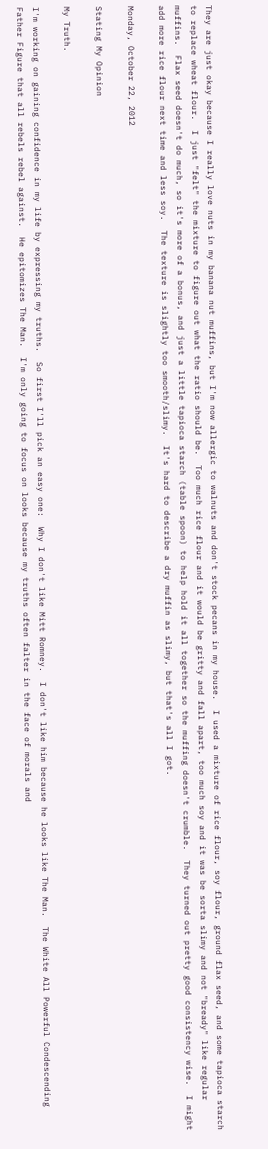They are just okay because I really love nuts in my banana nut muffins, but I'm now allergic to walnuts and don't stock pecans in my house.  I used a mixture of rice flour, soy flour, ground flax seed, and some tapioca starch to replace wheat flour.  I just "felt" the mixture to figure out what the ratio should be.  Too much rice flour and it would be gritty and fall apart, too much soy and it was be sorta slimy and not "bready" like regular muffins.  Flax seed doesn't do much, so it's more of a bonus, and just a little tapioca starch (table spoon) to help hold it all together so the muffing doesn't crumble.  They turned out pretty good consistency wise.  I might add more rice flour next time and less soy.  The texture is slightly too smooth/slimy.  It's hard to describe a dry muffin as slimy, but that's all I got.

Monday, October 22, 2012

Stating My Opinion

My Truth.

I'm working on gaining confidence in my life by expressing my truths.  So first I'll pick an easy one:  Why I don't like Mitt Romney.  I don't like him because he looks like The Man.  The White All Powerful Condescending Father Figure that all rebels rebel against.  He epitomizes The Man.  I'm only going to focus on looks because my truths often falter in the face of morals and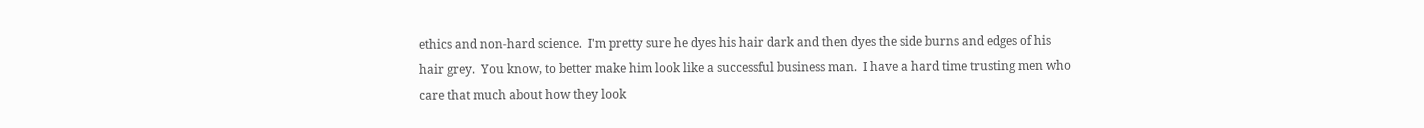ethics and non-hard science.  I'm pretty sure he dyes his hair dark and then dyes the side burns and edges of his hair grey.  You know, to better make him look like a successful business man.  I have a hard time trusting men who care that much about how they look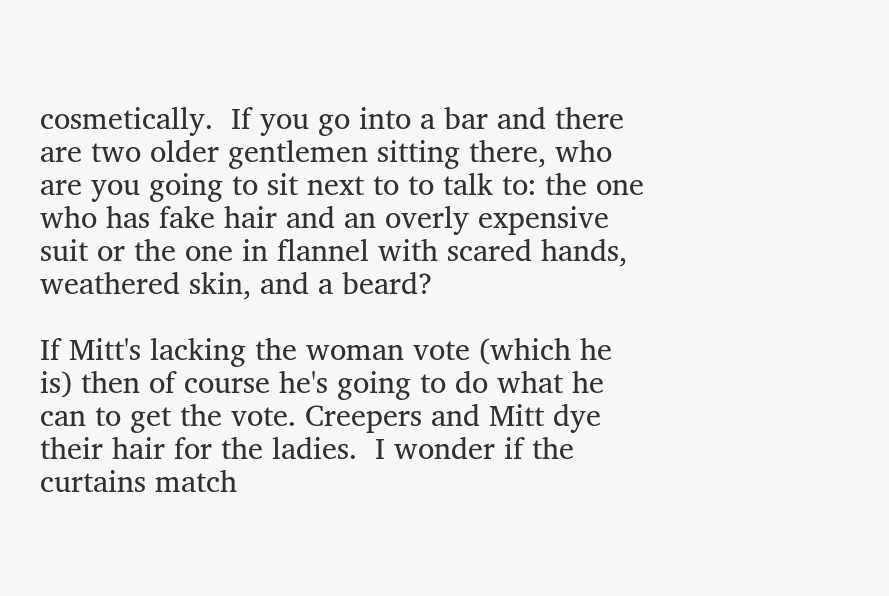cosmetically.  If you go into a bar and there are two older gentlemen sitting there, who are you going to sit next to to talk to: the one who has fake hair and an overly expensive suit or the one in flannel with scared hands, weathered skin, and a beard?

If Mitt's lacking the woman vote (which he is) then of course he's going to do what he can to get the vote. Creepers and Mitt dye their hair for the ladies.  I wonder if the curtains match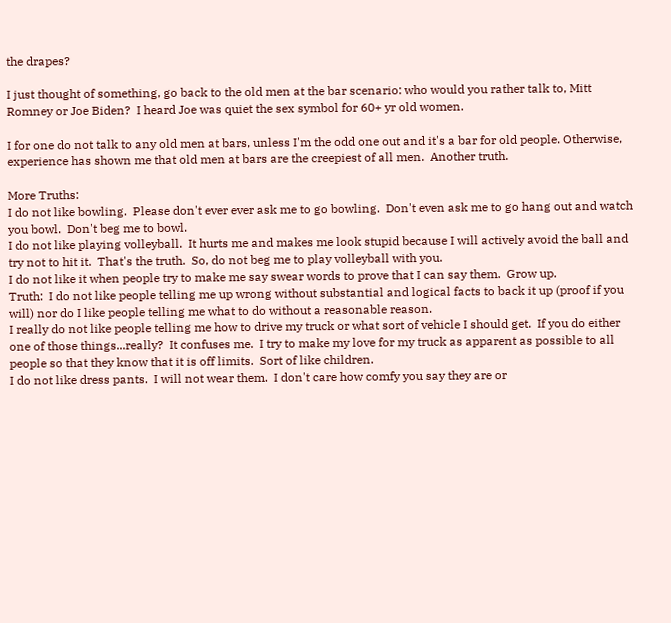the drapes?

I just thought of something, go back to the old men at the bar scenario: who would you rather talk to, Mitt Romney or Joe Biden?  I heard Joe was quiet the sex symbol for 60+ yr old women.

I for one do not talk to any old men at bars, unless I'm the odd one out and it's a bar for old people. Otherwise, experience has shown me that old men at bars are the creepiest of all men.  Another truth.

More Truths:
I do not like bowling.  Please don't ever ever ask me to go bowling.  Don't even ask me to go hang out and watch you bowl.  Don't beg me to bowl.
I do not like playing volleyball.  It hurts me and makes me look stupid because I will actively avoid the ball and try not to hit it.  That's the truth.  So, do not beg me to play volleyball with you.
I do not like it when people try to make me say swear words to prove that I can say them.  Grow up.
Truth:  I do not like people telling me up wrong without substantial and logical facts to back it up (proof if you will) nor do I like people telling me what to do without a reasonable reason.
I really do not like people telling me how to drive my truck or what sort of vehicle I should get.  If you do either one of those things...really?  It confuses me.  I try to make my love for my truck as apparent as possible to all people so that they know that it is off limits.  Sort of like children.
I do not like dress pants.  I will not wear them.  I don't care how comfy you say they are or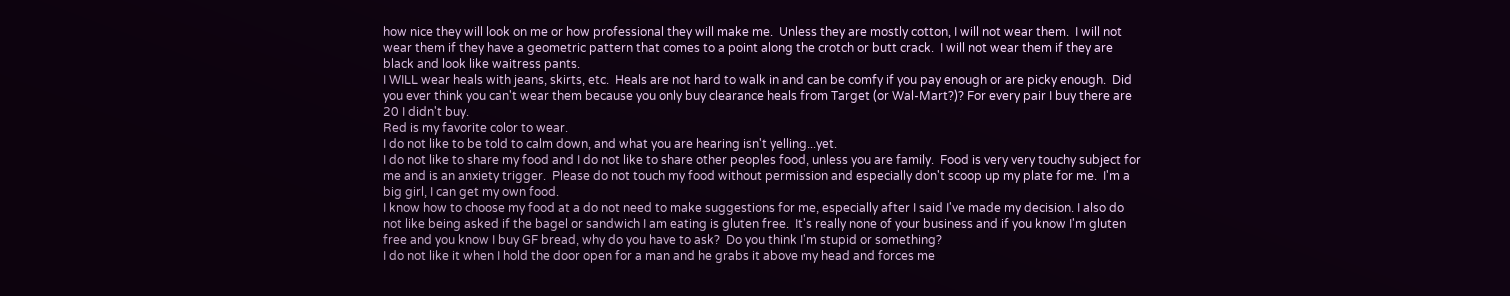how nice they will look on me or how professional they will make me.  Unless they are mostly cotton, I will not wear them.  I will not wear them if they have a geometric pattern that comes to a point along the crotch or butt crack.  I will not wear them if they are black and look like waitress pants.
I WILL wear heals with jeans, skirts, etc.  Heals are not hard to walk in and can be comfy if you pay enough or are picky enough.  Did you ever think you can't wear them because you only buy clearance heals from Target (or Wal-Mart?)? For every pair I buy there are 20 I didn't buy.
Red is my favorite color to wear.
I do not like to be told to calm down, and what you are hearing isn't yelling...yet.
I do not like to share my food and I do not like to share other peoples food, unless you are family.  Food is very very touchy subject for me and is an anxiety trigger.  Please do not touch my food without permission and especially don't scoop up my plate for me.  I'm a big girl, I can get my own food.
I know how to choose my food at a do not need to make suggestions for me, especially after I said I've made my decision. I also do not like being asked if the bagel or sandwich I am eating is gluten free.  It's really none of your business and if you know I'm gluten free and you know I buy GF bread, why do you have to ask?  Do you think I'm stupid or something?
I do not like it when I hold the door open for a man and he grabs it above my head and forces me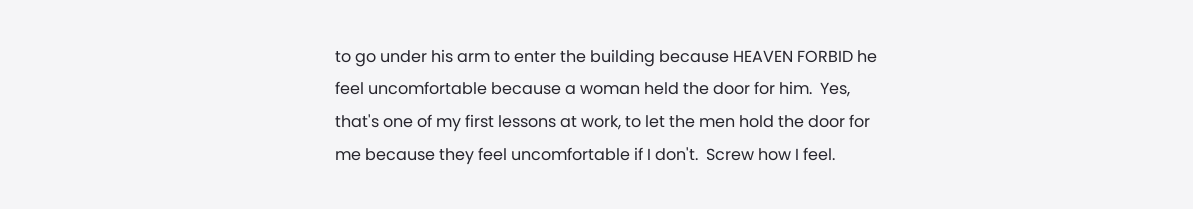to go under his arm to enter the building because HEAVEN FORBID he feel uncomfortable because a woman held the door for him.  Yes, that's one of my first lessons at work, to let the men hold the door for me because they feel uncomfortable if I don't.  Screw how I feel.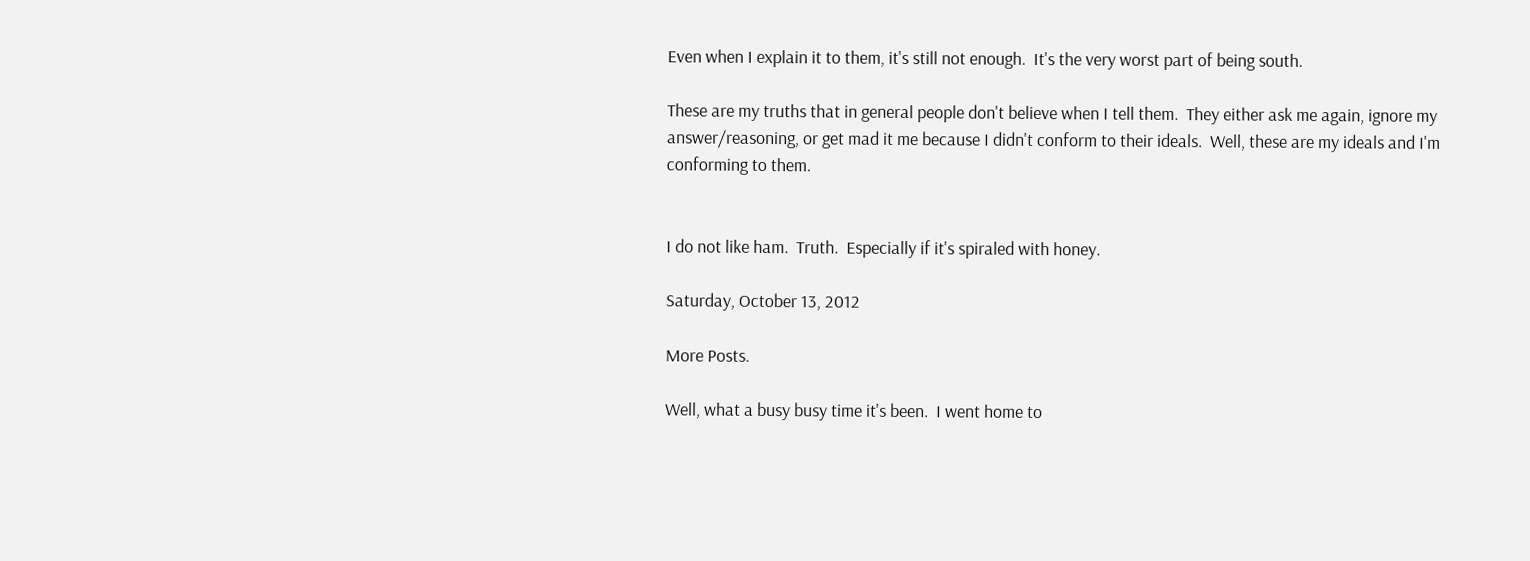Even when I explain it to them, it's still not enough.  It's the very worst part of being south.

These are my truths that in general people don't believe when I tell them.  They either ask me again, ignore my answer/reasoning, or get mad it me because I didn't conform to their ideals.  Well, these are my ideals and I'm conforming to them.


I do not like ham.  Truth.  Especially if it's spiraled with honey.

Saturday, October 13, 2012

More Posts.

Well, what a busy busy time it's been.  I went home to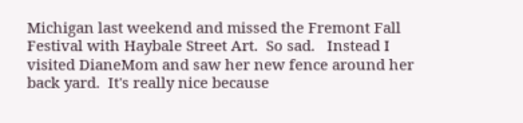Michigan last weekend and missed the Fremont Fall Festival with Haybale Street Art.  So sad.   Instead I visited DianeMom and saw her new fence around her back yard.  It's really nice because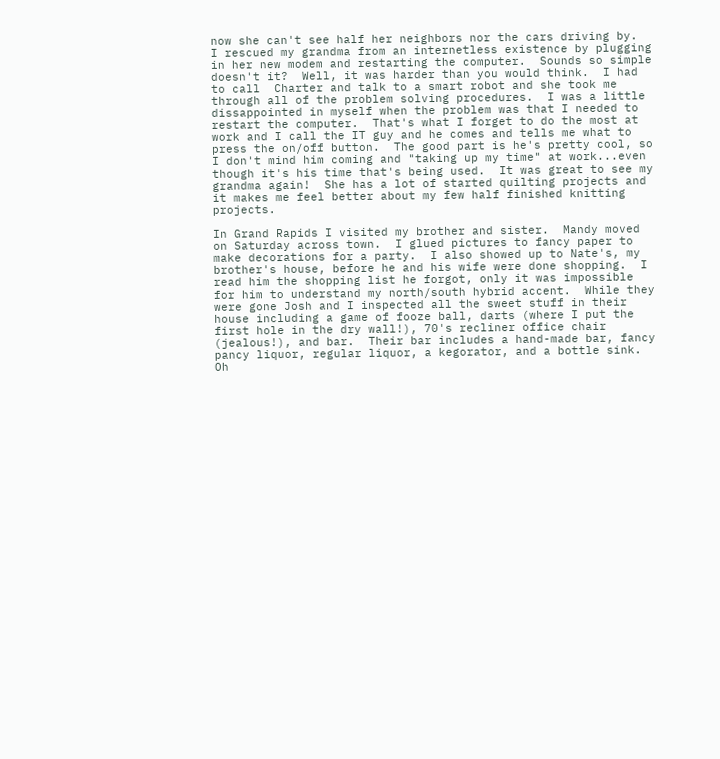now she can't see half her neighbors nor the cars driving by.  I rescued my grandma from an internetless existence by plugging in her new modem and restarting the computer.  Sounds so simple doesn't it?  Well, it was harder than you would think.  I had to call  Charter and talk to a smart robot and she took me through all of the problem solving procedures.  I was a little dissappointed in myself when the problem was that I needed to restart the computer.  That's what I forget to do the most at work and I call the IT guy and he comes and tells me what to press the on/off button.  The good part is he's pretty cool, so I don't mind him coming and "taking up my time" at work...even though it's his time that's being used.  It was great to see my grandma again!  She has a lot of started quilting projects and it makes me feel better about my few half finished knitting projects.

In Grand Rapids I visited my brother and sister.  Mandy moved on Saturday across town.  I glued pictures to fancy paper to make decorations for a party.  I also showed up to Nate's, my brother's house, before he and his wife were done shopping.  I read him the shopping list he forgot, only it was impossible for him to understand my north/south hybrid accent.  While they were gone Josh and I inspected all the sweet stuff in their house including a game of fooze ball, darts (where I put the first hole in the dry wall!), 70's recliner office chair (jealous!), and bar.  Their bar includes a hand-made bar, fancy pancy liquor, regular liquor, a kegorator, and a bottle sink.  Oh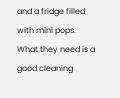and a fridge filled with mini pops.  What they need is a good cleaning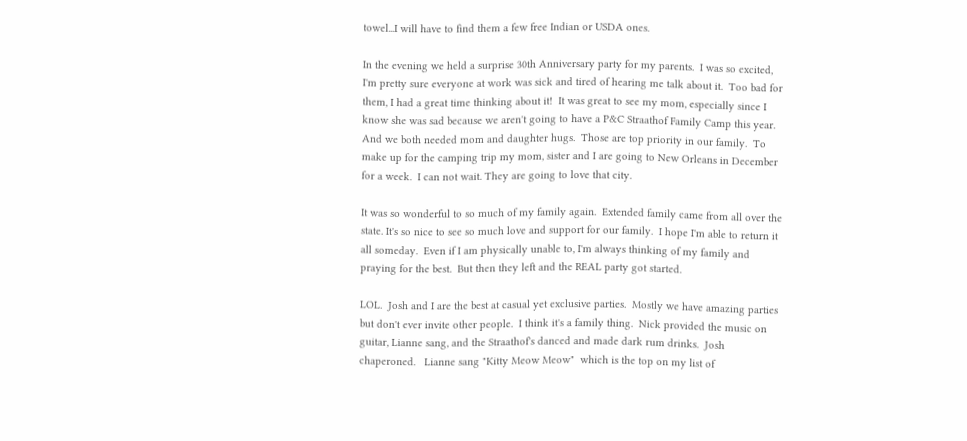towel...I will have to find them a few free Indian or USDA ones.

In the evening we held a surprise 30th Anniversary party for my parents.  I was so excited, I'm pretty sure everyone at work was sick and tired of hearing me talk about it.  Too bad for them, I had a great time thinking about it!  It was great to see my mom, especially since I know she was sad because we aren't going to have a P&C Straathof Family Camp this year.  And we both needed mom and daughter hugs.  Those are top priority in our family.  To make up for the camping trip my mom, sister and I are going to New Orleans in December for a week.  I can not wait. They are going to love that city.

It was so wonderful to so much of my family again.  Extended family came from all over the state. It's so nice to see so much love and support for our family.  I hope I'm able to return it all someday.  Even if I am physically unable to, I'm always thinking of my family and praying for the best.  But then they left and the REAL party got started.

LOL.  Josh and I are the best at casual yet exclusive parties.  Mostly we have amazing parties but don't ever invite other people.  I think it's a family thing.  Nick provided the music on guitar, Lianne sang, and the Straathof's danced and made dark rum drinks.  Josh chaperoned.   Lianne sang "Kitty Meow Meow"  which is the top on my list of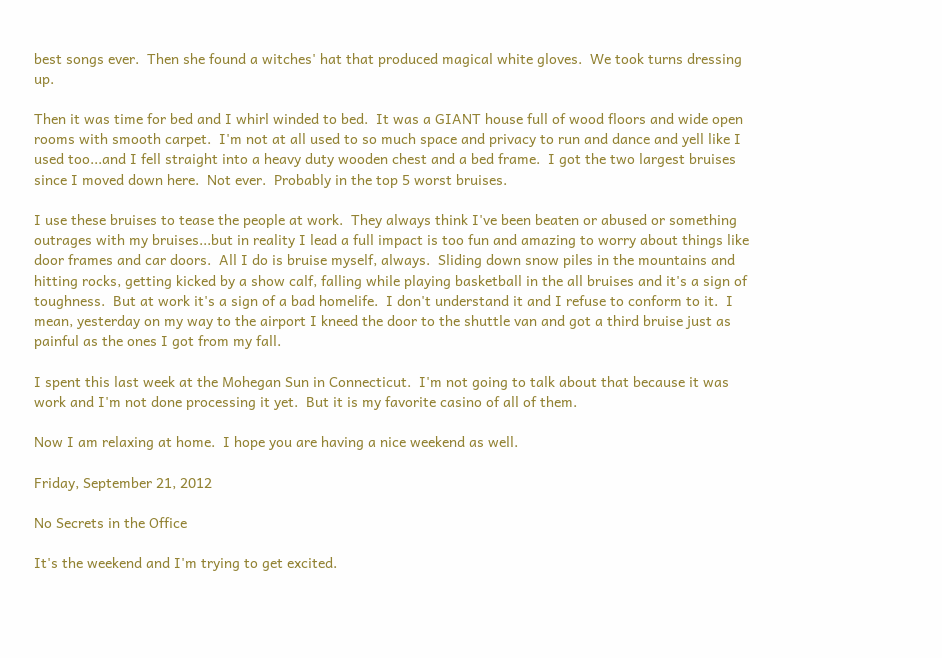best songs ever.  Then she found a witches' hat that produced magical white gloves.  We took turns dressing up.

Then it was time for bed and I whirl winded to bed.  It was a GIANT house full of wood floors and wide open rooms with smooth carpet.  I'm not at all used to so much space and privacy to run and dance and yell like I used too...and I fell straight into a heavy duty wooden chest and a bed frame.  I got the two largest bruises since I moved down here.  Not ever.  Probably in the top 5 worst bruises.

I use these bruises to tease the people at work.  They always think I've been beaten or abused or something outrages with my bruises...but in reality I lead a full impact is too fun and amazing to worry about things like door frames and car doors.  All I do is bruise myself, always.  Sliding down snow piles in the mountains and hitting rocks, getting kicked by a show calf, falling while playing basketball in the all bruises and it's a sign of toughness.  But at work it's a sign of a bad homelife.  I don't understand it and I refuse to conform to it.  I mean, yesterday on my way to the airport I kneed the door to the shuttle van and got a third bruise just as painful as the ones I got from my fall.

I spent this last week at the Mohegan Sun in Connecticut.  I'm not going to talk about that because it was work and I'm not done processing it yet.  But it is my favorite casino of all of them.

Now I am relaxing at home.  I hope you are having a nice weekend as well.

Friday, September 21, 2012

No Secrets in the Office

It's the weekend and I'm trying to get excited.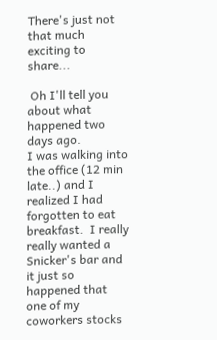There's just not that much exciting to share...

 Oh I'll tell you about what happened two days ago.
I was walking into the office (12 min late..) and I realized I had forgotten to eat breakfast.  I really really wanted a Snicker's bar and it just so happened that one of my coworkers stocks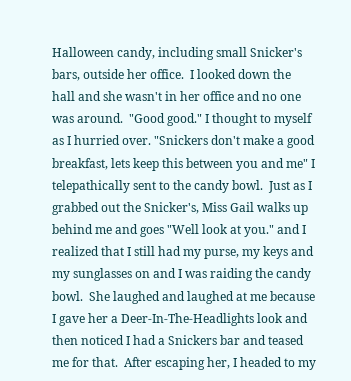Halloween candy, including small Snicker's bars, outside her office.  I looked down the hall and she wasn't in her office and no one was around.  "Good good." I thought to myself as I hurried over. "Snickers don't make a good breakfast, lets keep this between you and me" I telepathically sent to the candy bowl.  Just as I grabbed out the Snicker's, Miss Gail walks up behind me and goes "Well look at you." and I realized that I still had my purse, my keys and my sunglasses on and I was raiding the candy bowl.  She laughed and laughed at me because I gave her a Deer-In-The-Headlights look and then noticed I had a Snickers bar and teased me for that.  After escaping her, I headed to my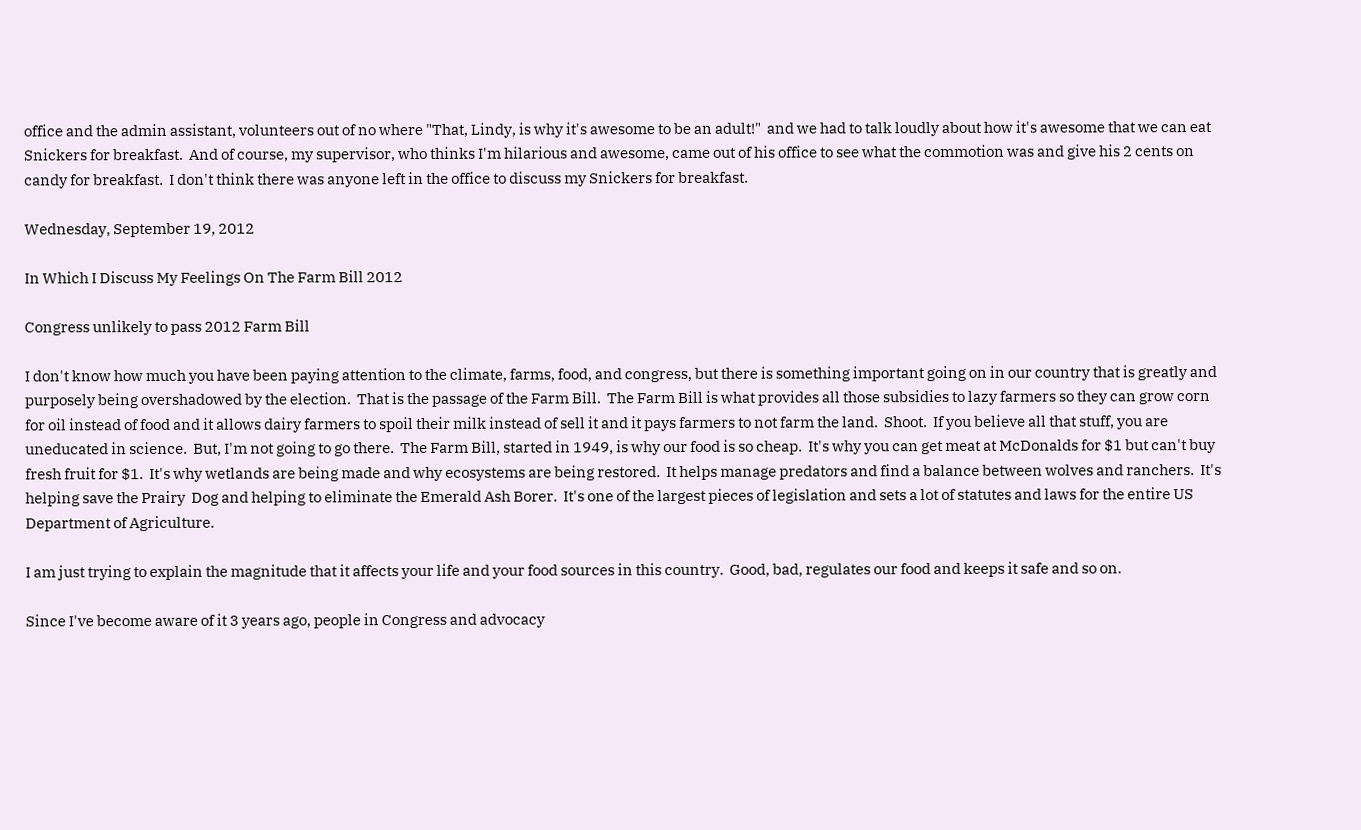office and the admin assistant, volunteers out of no where "That, Lindy, is why it's awesome to be an adult!"  and we had to talk loudly about how it's awesome that we can eat Snickers for breakfast.  And of course, my supervisor, who thinks I'm hilarious and awesome, came out of his office to see what the commotion was and give his 2 cents on candy for breakfast.  I don't think there was anyone left in the office to discuss my Snickers for breakfast.

Wednesday, September 19, 2012

In Which I Discuss My Feelings On The Farm Bill 2012

Congress unlikely to pass 2012 Farm Bill

I don't know how much you have been paying attention to the climate, farms, food, and congress, but there is something important going on in our country that is greatly and purposely being overshadowed by the election.  That is the passage of the Farm Bill.  The Farm Bill is what provides all those subsidies to lazy farmers so they can grow corn for oil instead of food and it allows dairy farmers to spoil their milk instead of sell it and it pays farmers to not farm the land.  Shoot.  If you believe all that stuff, you are uneducated in science.  But, I'm not going to go there.  The Farm Bill, started in 1949, is why our food is so cheap.  It's why you can get meat at McDonalds for $1 but can't buy fresh fruit for $1.  It's why wetlands are being made and why ecosystems are being restored.  It helps manage predators and find a balance between wolves and ranchers.  It's helping save the Prairy  Dog and helping to eliminate the Emerald Ash Borer.  It's one of the largest pieces of legislation and sets a lot of statutes and laws for the entire US Department of Agriculture.

I am just trying to explain the magnitude that it affects your life and your food sources in this country.  Good, bad, regulates our food and keeps it safe and so on.

Since I've become aware of it 3 years ago, people in Congress and advocacy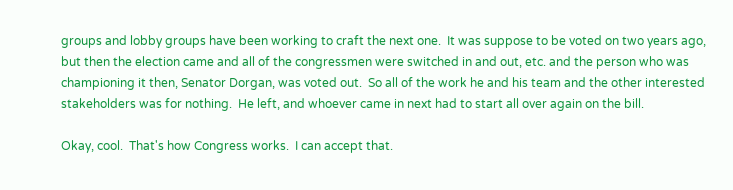groups and lobby groups have been working to craft the next one.  It was suppose to be voted on two years ago, but then the election came and all of the congressmen were switched in and out, etc. and the person who was championing it then, Senator Dorgan, was voted out.  So all of the work he and his team and the other interested stakeholders was for nothing.  He left, and whoever came in next had to start all over again on the bill.

Okay, cool.  That's how Congress works.  I can accept that.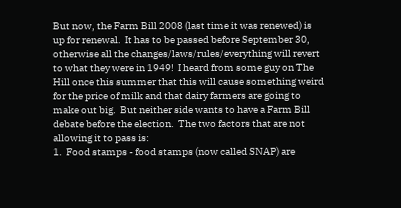But now, the Farm Bill 2008 (last time it was renewed) is up for renewal.  It has to be passed before September 30, otherwise all the changes/laws/rules/everything will revert to what they were in 1949!  I heard from some guy on The Hill once this summer that this will cause something weird for the price of milk and that dairy farmers are going to make out big.  But neither side wants to have a Farm Bill debate before the election.  The two factors that are not allowing it to pass is:
1.  Food stamps - food stamps (now called SNAP) are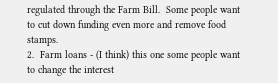regulated through the Farm Bill.  Some people want to cut down funding even more and remove food stamps.
2.  Farm loans - (I think) this one some people want to change the interest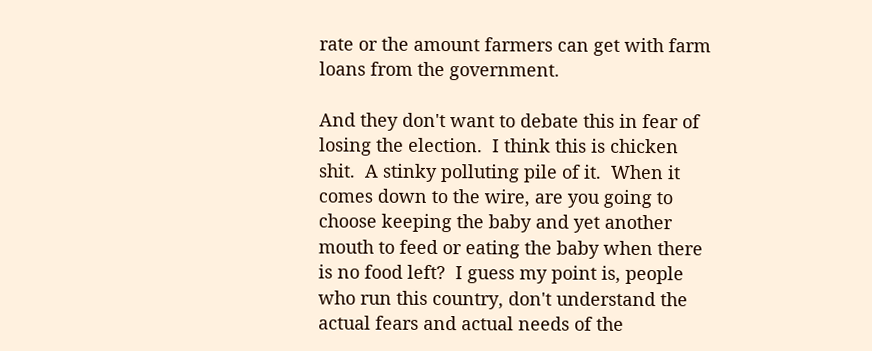rate or the amount farmers can get with farm loans from the government.

And they don't want to debate this in fear of losing the election.  I think this is chicken shit.  A stinky polluting pile of it.  When it comes down to the wire, are you going to choose keeping the baby and yet another mouth to feed or eating the baby when there is no food left?  I guess my point is, people who run this country, don't understand the actual fears and actual needs of the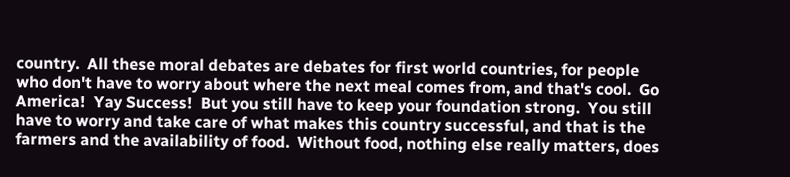country.  All these moral debates are debates for first world countries, for people who don't have to worry about where the next meal comes from, and that's cool.  Go America!  Yay Success!  But you still have to keep your foundation strong.  You still have to worry and take care of what makes this country successful, and that is the farmers and the availability of food.  Without food, nothing else really matters, does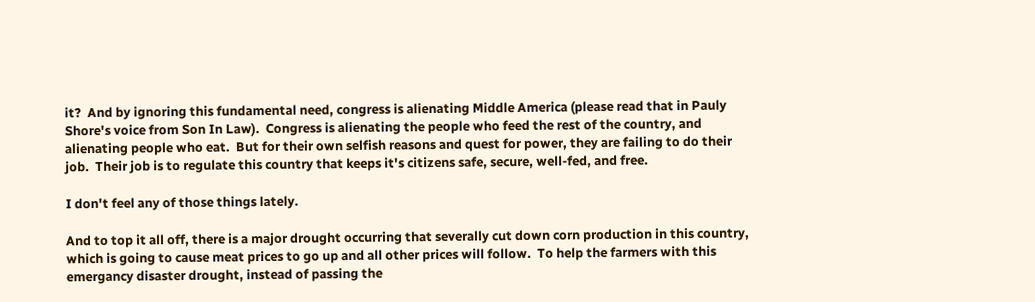it?  And by ignoring this fundamental need, congress is alienating Middle America (please read that in Pauly Shore's voice from Son In Law).  Congress is alienating the people who feed the rest of the country, and alienating people who eat.  But for their own selfish reasons and quest for power, they are failing to do their job.  Their job is to regulate this country that keeps it's citizens safe, secure, well-fed, and free.

I don't feel any of those things lately.

And to top it all off, there is a major drought occurring that severally cut down corn production in this country, which is going to cause meat prices to go up and all other prices will follow.  To help the farmers with this emergancy disaster drought, instead of passing the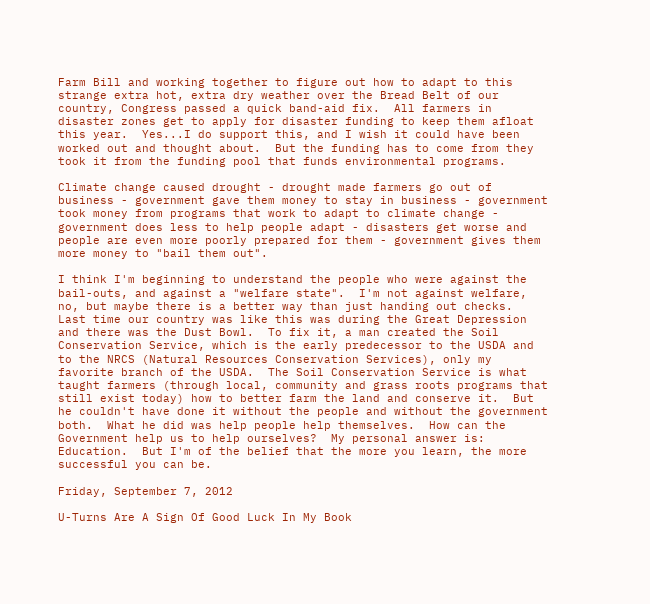Farm Bill and working together to figure out how to adapt to this strange extra hot, extra dry weather over the Bread Belt of our country, Congress passed a quick band-aid fix.  All farmers in disaster zones get to apply for disaster funding to keep them afloat this year.  Yes...I do support this, and I wish it could have been worked out and thought about.  But the funding has to come from they took it from the funding pool that funds environmental programs.

Climate change caused drought - drought made farmers go out of business - government gave them money to stay in business - government took money from programs that work to adapt to climate change - government does less to help people adapt - disasters get worse and people are even more poorly prepared for them - government gives them more money to "bail them out".

I think I'm beginning to understand the people who were against the bail-outs, and against a "welfare state".  I'm not against welfare, no, but maybe there is a better way than just handing out checks.  Last time our country was like this was during the Great Depression and there was the Dust Bowl.  To fix it, a man created the Soil Conservation Service, which is the early predecessor to the USDA and to the NRCS (Natural Resources Conservation Services), only my favorite branch of the USDA.  The Soil Conservation Service is what taught farmers (through local, community and grass roots programs that still exist today) how to better farm the land and conserve it.  But he couldn't have done it without the people and without the government both.  What he did was help people help themselves.  How can the Government help us to help ourselves?  My personal answer is: Education.  But I'm of the belief that the more you learn, the more successful you can be.

Friday, September 7, 2012

U-Turns Are A Sign Of Good Luck In My Book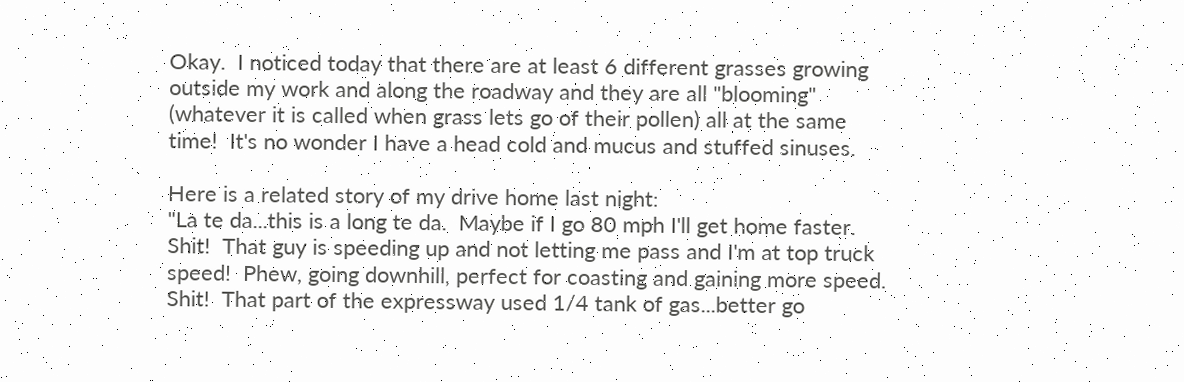Okay.  I noticed today that there are at least 6 different grasses growing outside my work and along the roadway and they are all "blooming" (whatever it is called when grass lets go of their pollen) all at the same time!  It's no wonder I have a head cold and mucus and stuffed sinuses.

Here is a related story of my drive home last night:
"La te da...this is a long te da.  Maybe if I go 80 mph I'll get home faster.  Shit!  That guy is speeding up and not letting me pass and I'm at top truck speed!  Phew, going downhill, perfect for coasting and gaining more speed.  Shit!  That part of the expressway used 1/4 tank of gas...better go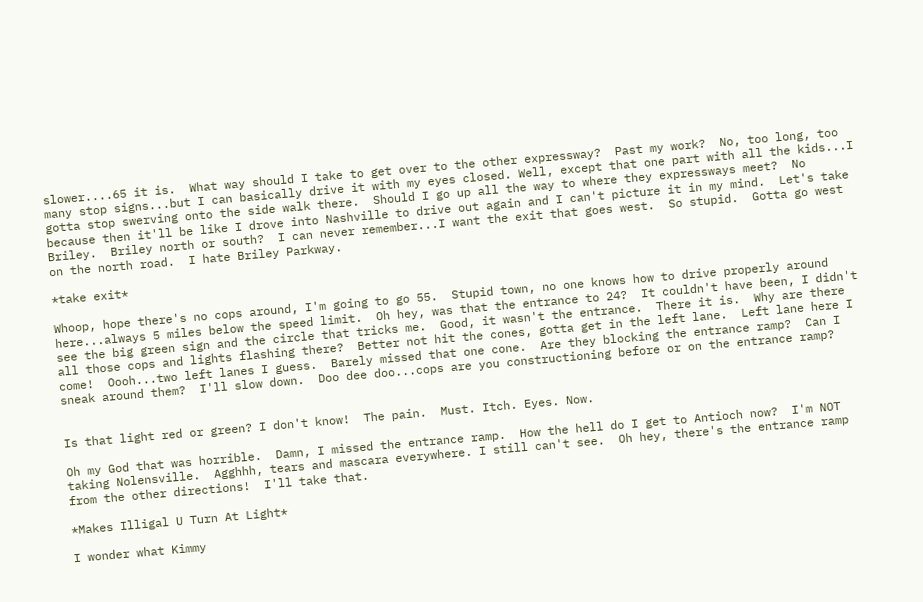slower....65 it is.  What way should I take to get over to the other expressway?  Past my work?  No, too long, too many stop signs...but I can basically drive it with my eyes closed. Well, except that one part with all the kids...I gotta stop swerving onto the side walk there.  Should I go up all the way to where they expressways meet?  No because then it'll be like I drove into Nashville to drive out again and I can't picture it in my mind.  Let's take Briley.  Briley north or south?  I can never remember...I want the exit that goes west.  So stupid.  Gotta go west on the north road.  I hate Briley Parkway.

*take exit*

Whoop, hope there's no cops around, I'm going to go 55.  Stupid town, no one knows how to drive properly around here...always 5 miles below the speed limit.  Oh hey, was that the entrance to 24?  It couldn't have been, I didn't see the big green sign and the circle that tricks me.  Good, it wasn't the entrance.  There it is.  Why are there all those cops and lights flashing there?  Better not hit the cones, gotta get in the left lane.  Left lane here I come!  Oooh...two left lanes I guess.  Barely missed that one cone.  Are they blocking the entrance ramp?  Can I sneak around them?  I'll slow down.  Doo dee doo...cops are you constructioning before or on the entrance ramp?


Is that light red or green? I don't know!  The pain.  Must. Itch. Eyes. Now.

Oh my God that was horrible.  Damn, I missed the entrance ramp.  How the hell do I get to Antioch now?  I'm NOT taking Nolensville.  Agghhh, tears and mascara everywhere. I still can't see.  Oh hey, there's the entrance ramp from the other directions!  I'll take that.

*Makes Illigal U Turn At Light*

I wonder what Kimmy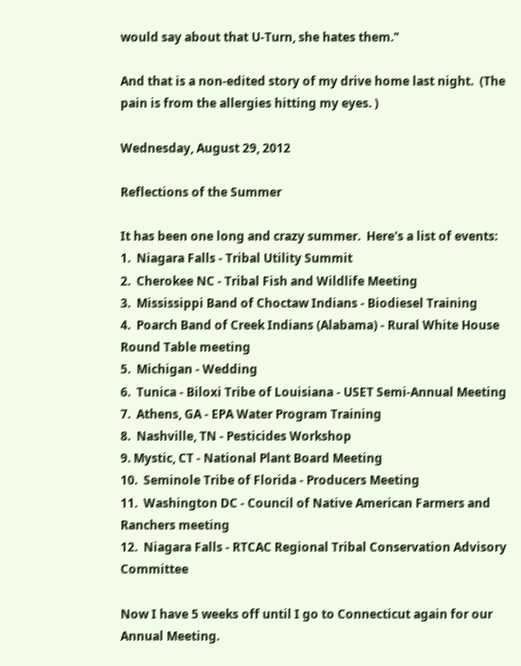would say about that U-Turn, she hates them."

And that is a non-edited story of my drive home last night.  (The pain is from the allergies hitting my eyes. )

Wednesday, August 29, 2012

Reflections of the Summer

It has been one long and crazy summer.  Here's a list of events:
1.  Niagara Falls - Tribal Utility Summit
2.  Cherokee NC - Tribal Fish and Wildlife Meeting
3.  Mississippi Band of Choctaw Indians - Biodiesel Training
4.  Poarch Band of Creek Indians (Alabama) - Rural White House Round Table meeting
5.  Michigan - Wedding
6.  Tunica - Biloxi Tribe of Louisiana - USET Semi-Annual Meeting
7.  Athens, GA - EPA Water Program Training
8.  Nashville, TN - Pesticides Workshop
9. Mystic, CT - National Plant Board Meeting
10.  Seminole Tribe of Florida - Producers Meeting
11.  Washington DC - Council of Native American Farmers and Ranchers meeting
12.  Niagara Falls - RTCAC Regional Tribal Conservation Advisory Committee

Now I have 5 weeks off until I go to Connecticut again for our Annual Meeting.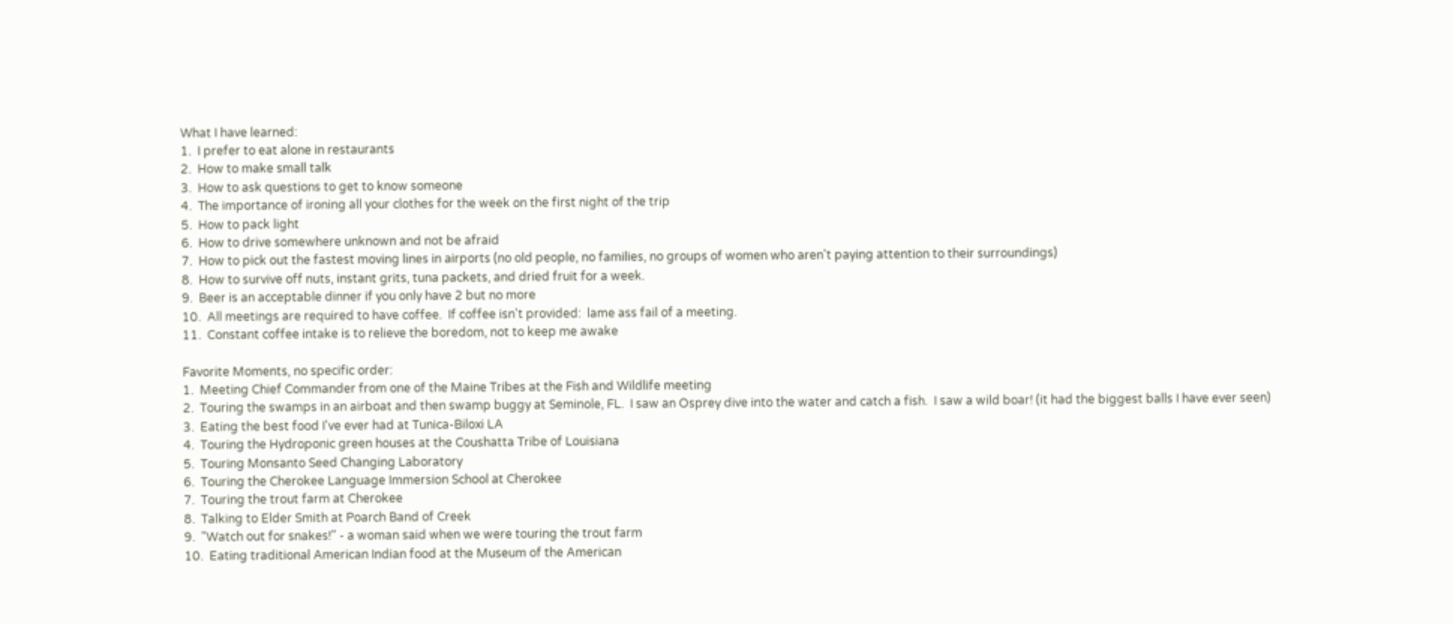What I have learned:
1.  I prefer to eat alone in restaurants
2.  How to make small talk
3.  How to ask questions to get to know someone
4.  The importance of ironing all your clothes for the week on the first night of the trip
5.  How to pack light
6.  How to drive somewhere unknown and not be afraid
7.  How to pick out the fastest moving lines in airports (no old people, no families, no groups of women who aren't paying attention to their surroundings)
8.  How to survive off nuts, instant grits, tuna packets, and dried fruit for a week.
9.  Beer is an acceptable dinner if you only have 2 but no more
10.  All meetings are required to have coffee.  If coffee isn't provided:  lame ass fail of a meeting.
11.  Constant coffee intake is to relieve the boredom, not to keep me awake

Favorite Moments, no specific order:
1.  Meeting Chief Commander from one of the Maine Tribes at the Fish and Wildlife meeting
2.  Touring the swamps in an airboat and then swamp buggy at Seminole, FL.  I saw an Osprey dive into the water and catch a fish.  I saw a wild boar! (it had the biggest balls I have ever seen)
3.  Eating the best food I've ever had at Tunica-Biloxi LA
4.  Touring the Hydroponic green houses at the Coushatta Tribe of Louisiana
5.  Touring Monsanto Seed Changing Laboratory
6.  Touring the Cherokee Language Immersion School at Cherokee
7.  Touring the trout farm at Cherokee
8.  Talking to Elder Smith at Poarch Band of Creek
9.  "Watch out for snakes!" - a woman said when we were touring the trout farm
10.  Eating traditional American Indian food at the Museum of the American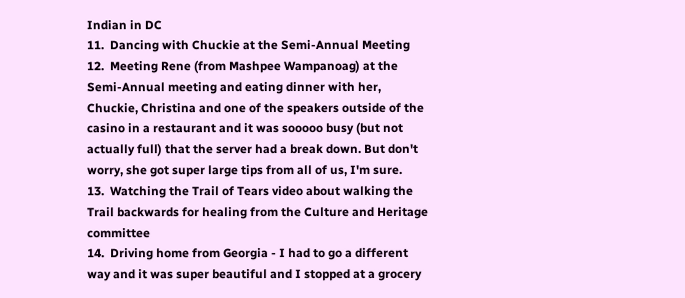Indian in DC
11.  Dancing with Chuckie at the Semi-Annual Meeting
12.  Meeting Rene (from Mashpee Wampanoag) at the Semi-Annual meeting and eating dinner with her, Chuckie, Christina and one of the speakers outside of the casino in a restaurant and it was sooooo busy (but not actually full) that the server had a break down. But don't worry, she got super large tips from all of us, I'm sure.
13.  Watching the Trail of Tears video about walking the Trail backwards for healing from the Culture and Heritage committee
14.  Driving home from Georgia - I had to go a different way and it was super beautiful and I stopped at a grocery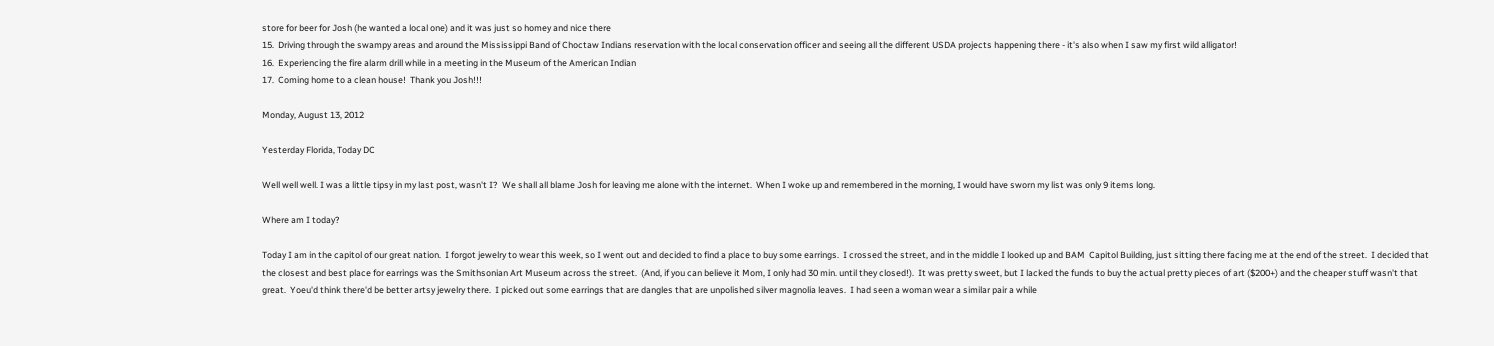store for beer for Josh (he wanted a local one) and it was just so homey and nice there
15.  Driving through the swampy areas and around the Mississippi Band of Choctaw Indians reservation with the local conservation officer and seeing all the different USDA projects happening there - it's also when I saw my first wild alligator!
16.  Experiencing the fire alarm drill while in a meeting in the Museum of the American Indian
17.  Coming home to a clean house!  Thank you Josh!!!

Monday, August 13, 2012

Yesterday Florida, Today DC

Well well well. I was a little tipsy in my last post, wasn't I?  We shall all blame Josh for leaving me alone with the internet.  When I woke up and remembered in the morning, I would have sworn my list was only 9 items long.

Where am I today?

Today I am in the capitol of our great nation.  I forgot jewelry to wear this week, so I went out and decided to find a place to buy some earrings.  I crossed the street, and in the middle I looked up and BAM  Capitol Building, just sitting there facing me at the end of the street.  I decided that the closest and best place for earrings was the Smithsonian Art Museum across the street.  (And, if you can believe it Mom, I only had 30 min. until they closed!).  It was pretty sweet, but I lacked the funds to buy the actual pretty pieces of art ($200+) and the cheaper stuff wasn't that great.  Yoeu'd think there'd be better artsy jewelry there.  I picked out some earrings that are dangles that are unpolished silver magnolia leaves.  I had seen a woman wear a similar pair a while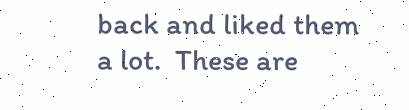back and liked them a lot.  These are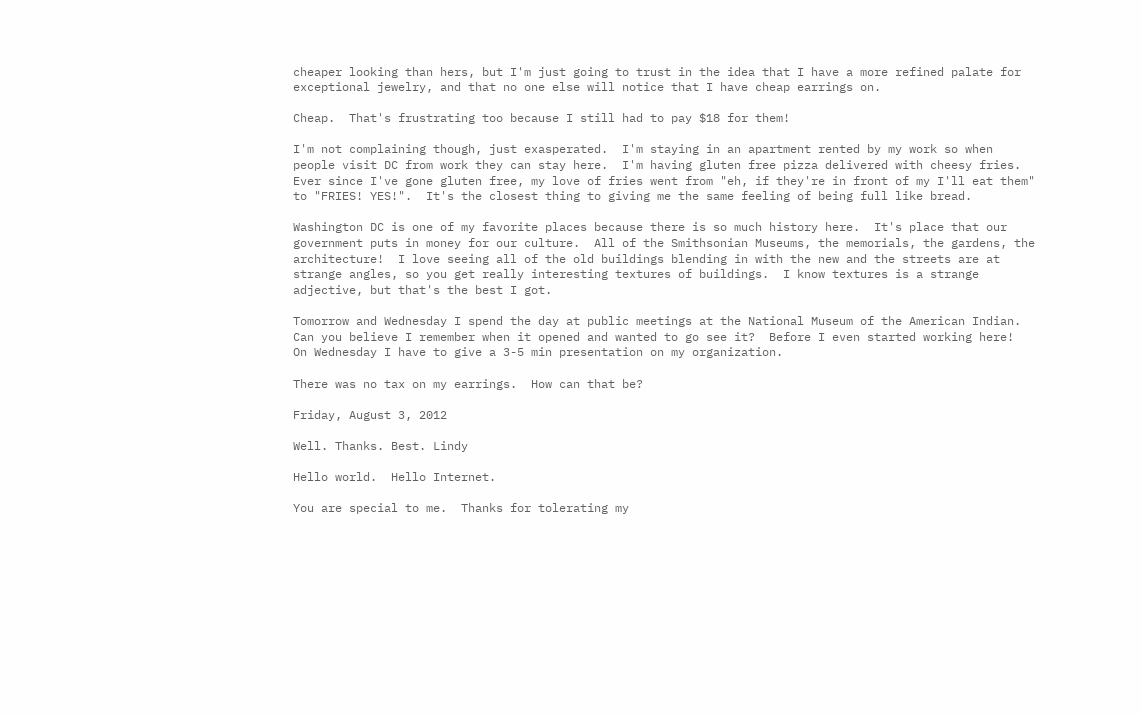cheaper looking than hers, but I'm just going to trust in the idea that I have a more refined palate for exceptional jewelry, and that no one else will notice that I have cheap earrings on.

Cheap.  That's frustrating too because I still had to pay $18 for them!

I'm not complaining though, just exasperated.  I'm staying in an apartment rented by my work so when people visit DC from work they can stay here.  I'm having gluten free pizza delivered with cheesy fries.  Ever since I've gone gluten free, my love of fries went from "eh, if they're in front of my I'll eat them" to "FRIES! YES!".  It's the closest thing to giving me the same feeling of being full like bread.

Washington DC is one of my favorite places because there is so much history here.  It's place that our government puts in money for our culture.  All of the Smithsonian Museums, the memorials, the gardens, the architecture!  I love seeing all of the old buildings blending in with the new and the streets are at strange angles, so you get really interesting textures of buildings.  I know textures is a strange adjective, but that's the best I got.

Tomorrow and Wednesday I spend the day at public meetings at the National Museum of the American Indian.  Can you believe I remember when it opened and wanted to go see it?  Before I even started working here!  On Wednesday I have to give a 3-5 min presentation on my organization.

There was no tax on my earrings.  How can that be?

Friday, August 3, 2012

Well. Thanks. Best. Lindy

Hello world.  Hello Internet.

You are special to me.  Thanks for tolerating my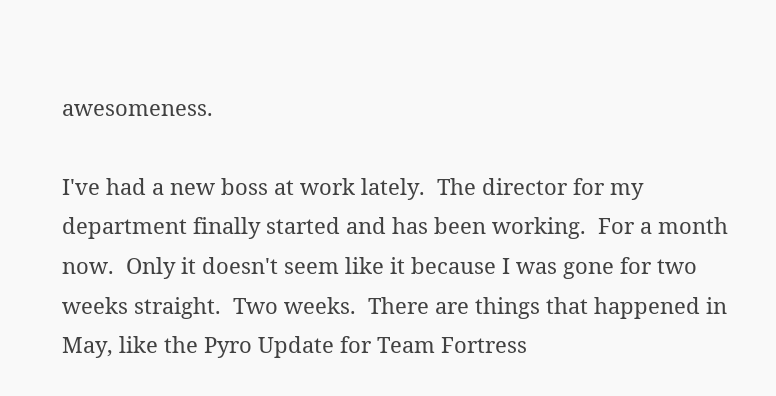awesomeness.

I've had a new boss at work lately.  The director for my department finally started and has been working.  For a month now.  Only it doesn't seem like it because I was gone for two weeks straight.  Two weeks.  There are things that happened in May, like the Pyro Update for Team Fortress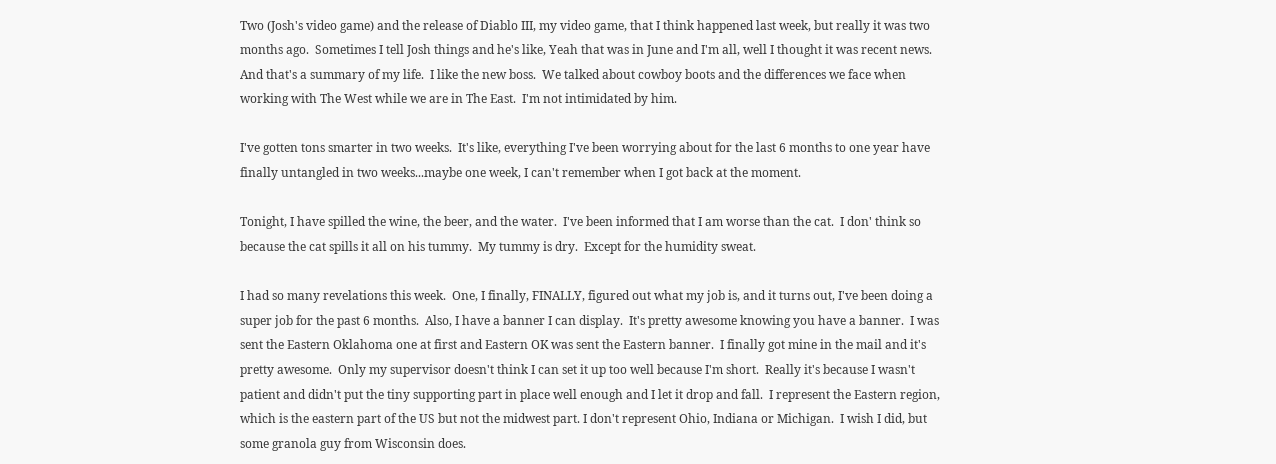Two (Josh's video game) and the release of Diablo III, my video game, that I think happened last week, but really it was two months ago.  Sometimes I tell Josh things and he's like, Yeah that was in June and I'm all, well I thought it was recent news.  And that's a summary of my life.  I like the new boss.  We talked about cowboy boots and the differences we face when working with The West while we are in The East.  I'm not intimidated by him.

I've gotten tons smarter in two weeks.  It's like, everything I've been worrying about for the last 6 months to one year have finally untangled in two weeks...maybe one week, I can't remember when I got back at the moment.

Tonight, I have spilled the wine, the beer, and the water.  I've been informed that I am worse than the cat.  I don' think so because the cat spills it all on his tummy.  My tummy is dry.  Except for the humidity sweat.

I had so many revelations this week.  One, I finally, FINALLY, figured out what my job is, and it turns out, I've been doing a super job for the past 6 months.  Also, I have a banner I can display.  It's pretty awesome knowing you have a banner.  I was sent the Eastern Oklahoma one at first and Eastern OK was sent the Eastern banner.  I finally got mine in the mail and it's pretty awesome.  Only my supervisor doesn't think I can set it up too well because I'm short.  Really it's because I wasn't patient and didn't put the tiny supporting part in place well enough and I let it drop and fall.  I represent the Eastern region, which is the eastern part of the US but not the midwest part. I don't represent Ohio, Indiana or Michigan.  I wish I did, but some granola guy from Wisconsin does.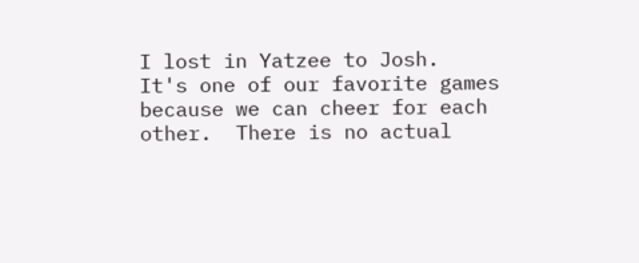I lost in Yatzee to Josh.  It's one of our favorite games because we can cheer for each other.  There is no actual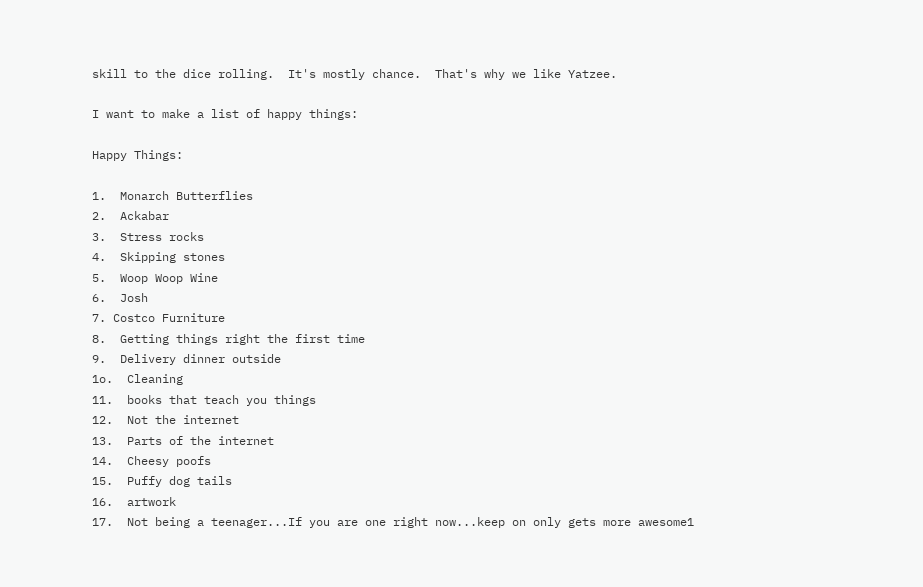skill to the dice rolling.  It's mostly chance.  That's why we like Yatzee.

I want to make a list of happy things:

Happy Things:

1.  Monarch Butterflies
2.  Ackabar
3.  Stress rocks
4.  Skipping stones
5.  Woop Woop Wine
6.  Josh
7. Costco Furniture
8.  Getting things right the first time
9.  Delivery dinner outside
1o.  Cleaning
11.  books that teach you things
12.  Not the internet
13.  Parts of the internet
14.  Cheesy poofs
15.  Puffy dog tails
16.  artwork
17.  Not being a teenager...If you are one right now...keep on only gets more awesome1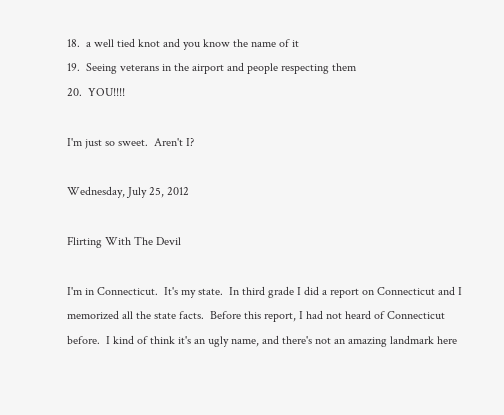18.  a well tied knot and you know the name of it
19.  Seeing veterans in the airport and people respecting them
20.  YOU!!!!

I'm just so sweet.  Aren't I?

Wednesday, July 25, 2012

Flirting With The Devil

I'm in Connecticut.  It's my state.  In third grade I did a report on Connecticut and I memorized all the state facts.  Before this report, I had not heard of Connecticut before.  I kind of think it's an ugly name, and there's not an amazing landmark here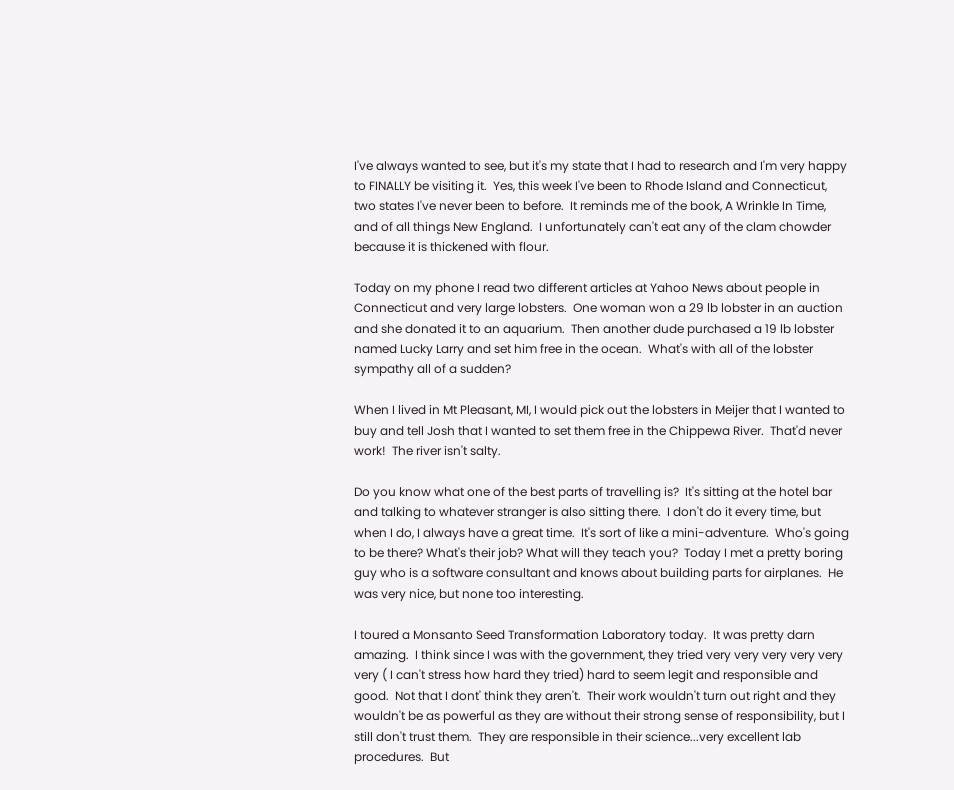I've always wanted to see, but it's my state that I had to research and I'm very happy to FINALLY be visiting it.  Yes, this week I've been to Rhode Island and Connecticut, two states I've never been to before.  It reminds me of the book, A Wrinkle In Time, and of all things New England.  I unfortunately can't eat any of the clam chowder because it is thickened with flour.

Today on my phone I read two different articles at Yahoo News about people in Connecticut and very large lobsters.  One woman won a 29 lb lobster in an auction and she donated it to an aquarium.  Then another dude purchased a 19 lb lobster named Lucky Larry and set him free in the ocean.  What's with all of the lobster sympathy all of a sudden?

When I lived in Mt Pleasant, MI, I would pick out the lobsters in Meijer that I wanted to buy and tell Josh that I wanted to set them free in the Chippewa River.  That'd never work!  The river isn't salty.

Do you know what one of the best parts of travelling is?  It's sitting at the hotel bar and talking to whatever stranger is also sitting there.  I don't do it every time, but when I do, I always have a great time.  It's sort of like a mini-adventure.  Who's going to be there? What's their job? What will they teach you?  Today I met a pretty boring guy who is a software consultant and knows about building parts for airplanes.  He was very nice, but none too interesting.

I toured a Monsanto Seed Transformation Laboratory today.  It was pretty darn amazing.  I think since I was with the government, they tried very very very very very very ( I can't stress how hard they tried) hard to seem legit and responsible and good.  Not that I dont' think they aren't.  Their work wouldn't turn out right and they wouldn't be as powerful as they are without their strong sense of responsibility, but I still don't trust them.  They are responsible in their science...very excellent lab procedures.  But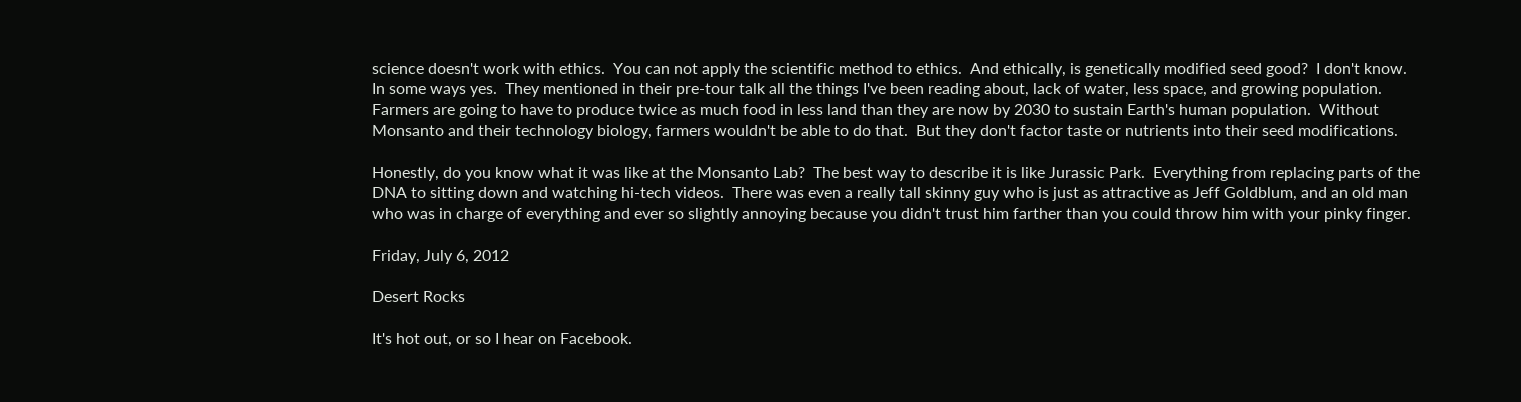science doesn't work with ethics.  You can not apply the scientific method to ethics.  And ethically, is genetically modified seed good?  I don't know.  In some ways yes.  They mentioned in their pre-tour talk all the things I've been reading about, lack of water, less space, and growing population.  Farmers are going to have to produce twice as much food in less land than they are now by 2030 to sustain Earth's human population.  Without Monsanto and their technology biology, farmers wouldn't be able to do that.  But they don't factor taste or nutrients into their seed modifications.

Honestly, do you know what it was like at the Monsanto Lab?  The best way to describe it is like Jurassic Park.  Everything from replacing parts of the DNA to sitting down and watching hi-tech videos.  There was even a really tall skinny guy who is just as attractive as Jeff Goldblum, and an old man who was in charge of everything and ever so slightly annoying because you didn't trust him farther than you could throw him with your pinky finger.

Friday, July 6, 2012

Desert Rocks

It's hot out, or so I hear on Facebook.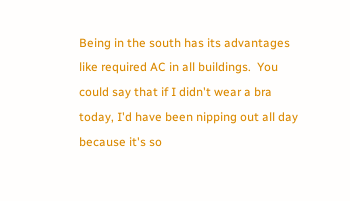Being in the south has its advantages like required AC in all buildings.  You could say that if I didn't wear a bra today, I'd have been nipping out all day because it's so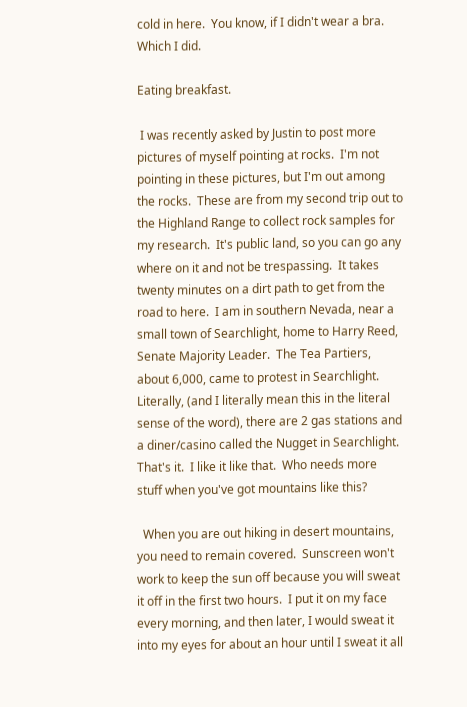cold in here.  You know, if I didn't wear a bra.  Which I did.

Eating breakfast.

 I was recently asked by Justin to post more pictures of myself pointing at rocks.  I'm not pointing in these pictures, but I'm out among the rocks.  These are from my second trip out to the Highland Range to collect rock samples for my research.  It's public land, so you can go any where on it and not be trespassing.  It takes twenty minutes on a dirt path to get from the road to here.  I am in southern Nevada, near a small town of Searchlight, home to Harry Reed, Senate Majority Leader.  The Tea Partiers, about 6,000, came to protest in Searchlight.  Literally, (and I literally mean this in the literal sense of the word), there are 2 gas stations and a diner/casino called the Nugget in Searchlight.  That's it.  I like it like that.  Who needs more stuff when you've got mountains like this?

  When you are out hiking in desert mountains, you need to remain covered.  Sunscreen won't work to keep the sun off because you will sweat it off in the first two hours.  I put it on my face every morning, and then later, I would sweat it into my eyes for about an hour until I sweat it all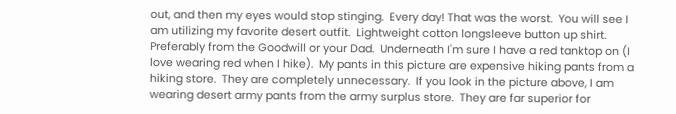out, and then my eyes would stop stinging.  Every day! That was the worst.  You will see I am utilizing my favorite desert outfit.  Lightweight cotton longsleeve button up shirt.  Preferably from the Goodwill or your Dad.  Underneath I'm sure I have a red tanktop on (I love wearing red when I hike).  My pants in this picture are expensive hiking pants from a hiking store.  They are completely unnecessary.  If you look in the picture above, I am wearing desert army pants from the army surplus store.  They are far superior for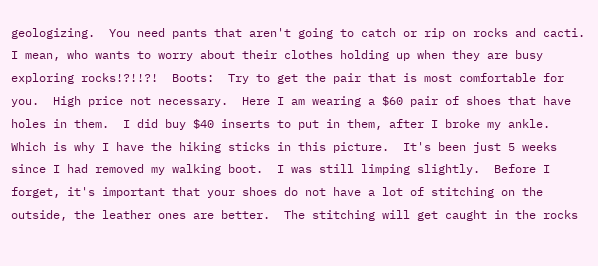geologizing.  You need pants that aren't going to catch or rip on rocks and cacti.  I mean, who wants to worry about their clothes holding up when they are busy exploring rocks!?!!?!  Boots:  Try to get the pair that is most comfortable for you.  High price not necessary.  Here I am wearing a $60 pair of shoes that have holes in them.  I did buy $40 inserts to put in them, after I broke my ankle.  Which is why I have the hiking sticks in this picture.  It's been just 5 weeks since I had removed my walking boot.  I was still limping slightly.  Before I forget, it's important that your shoes do not have a lot of stitching on the outside, the leather ones are better.  The stitching will get caught in the rocks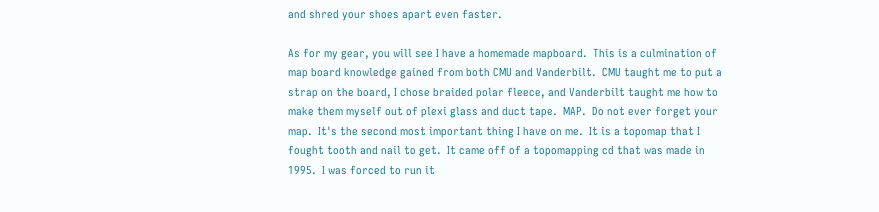and shred your shoes apart even faster.

As for my gear, you will see I have a homemade mapboard.  This is a culmination of map board knowledge gained from both CMU and Vanderbilt.  CMU taught me to put a strap on the board, I chose braided polar fleece, and Vanderbilt taught me how to make them myself out of plexi glass and duct tape.  MAP.  Do not ever forget your map.  It's the second most important thing I have on me.  It is a topomap that I fought tooth and nail to get.  It came off of a topomapping cd that was made in 1995.  I was forced to run it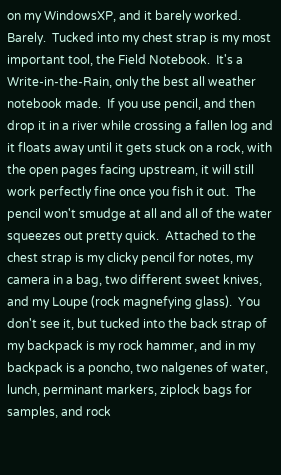on my WindowsXP, and it barely worked.  Barely.  Tucked into my chest strap is my most important tool, the Field Notebook.  It's a Write-in-the-Rain, only the best all weather notebook made.  If you use pencil, and then drop it in a river while crossing a fallen log and it floats away until it gets stuck on a rock, with the open pages facing upstream, it will still work perfectly fine once you fish it out.  The pencil won't smudge at all and all of the water squeezes out pretty quick.  Attached to the chest strap is my clicky pencil for notes, my camera in a bag, two different sweet knives, and my Loupe (rock magnefying glass).  You don't see it, but tucked into the back strap of my backpack is my rock hammer, and in my backpack is a poncho, two nalgenes of water, lunch, perminant markers, ziplock bags for samples, and rock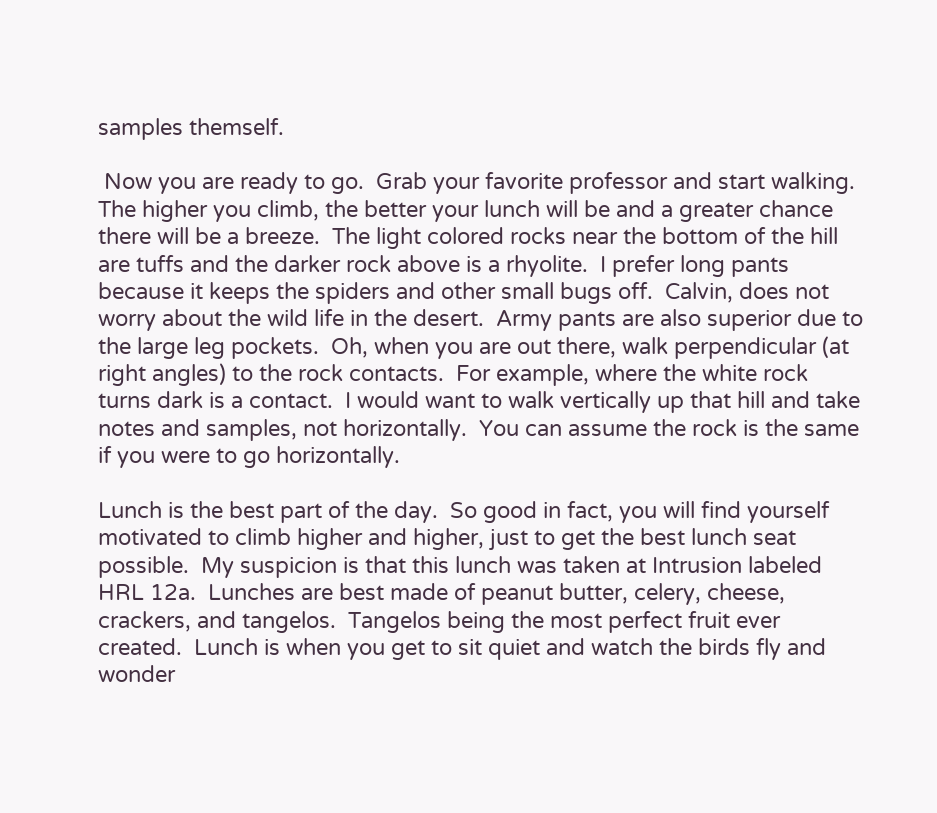samples themself.

 Now you are ready to go.  Grab your favorite professor and start walking.  The higher you climb, the better your lunch will be and a greater chance there will be a breeze.  The light colored rocks near the bottom of the hill are tuffs and the darker rock above is a rhyolite.  I prefer long pants because it keeps the spiders and other small bugs off.  Calvin, does not worry about the wild life in the desert.  Army pants are also superior due to the large leg pockets.  Oh, when you are out there, walk perpendicular (at right angles) to the rock contacts.  For example, where the white rock turns dark is a contact.  I would want to walk vertically up that hill and take notes and samples, not horizontally.  You can assume the rock is the same if you were to go horizontally.

Lunch is the best part of the day.  So good in fact, you will find yourself motivated to climb higher and higher, just to get the best lunch seat possible.  My suspicion is that this lunch was taken at Intrusion labeled HRL 12a.  Lunches are best made of peanut butter, celery, cheese, crackers, and tangelos.  Tangelos being the most perfect fruit ever created.  Lunch is when you get to sit quiet and watch the birds fly and wonder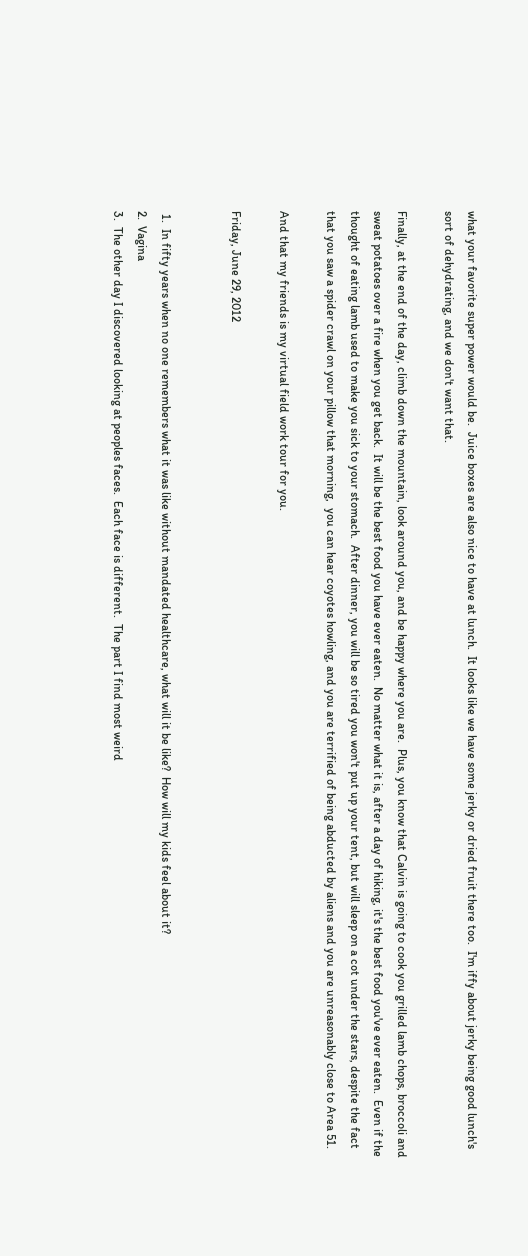what your favorite super power would be.  Juice boxes are also nice to have at lunch.  It looks like we have some jerky or dried fruit there too.  I'm iffy about jerky being good lunch's sort of dehydrating, and we don't want that.

Finally, at the end of the day, climb down the mountain, look around you, and be happy where you are.  Plus, you know that Calvin is going to cook you grilled lamb chops, broccoli and sweat potatoes over a fire when you get back.  It will be the best food you have ever eaten.  No matter what it is, after a day of hiking, it's the best food you've ever eaten.  Even if the thought of eating lamb used to make you sick to your stomach.  After dinner, you will be so tired you won't put up your tent, but will sleep on a cot under the stars, despite the fact that you saw a spider crawl on your pillow that morning,  you can hear coyotes howling, and you are terrified of being abducted by aliens and you are unreasonably close to Area 51.

And that my friends is my virtual field work tour for you.

Friday, June 29, 2012


 1.  In fifty years when no one remembers what it was like without mandated healthcare, what will it be like?  How will my kids feel about it?
2.  Vagina
3.  The other day I discovered looking at peoples faces.  Each face is different.  The part I find most weird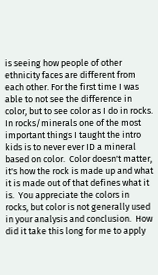is seeing how people of other ethnicity faces are different from each other. For the first time I was able to not see the difference in color, but to see color as I do in rocks.  In rocks/minerals one of the most important things I taught the intro kids is to never ever ID a mineral based on color.  Color doesn't matter, it's how the rock is made up and what it is made out of that defines what it is.  You appreciate the colors in rocks, but color is not generally used in your analysis and conclusion.  How did it take this long for me to apply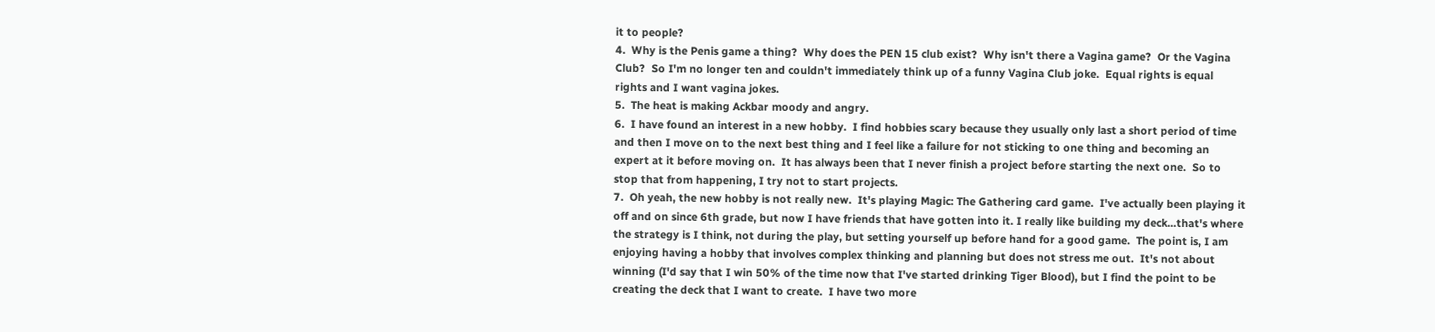it to people?
4.  Why is the Penis game a thing?  Why does the PEN 15 club exist?  Why isn't there a Vagina game?  Or the Vagina Club?  So I'm no longer ten and couldn't immediately think up of a funny Vagina Club joke.  Equal rights is equal rights and I want vagina jokes.
5.  The heat is making Ackbar moody and angry.
6.  I have found an interest in a new hobby.  I find hobbies scary because they usually only last a short period of time and then I move on to the next best thing and I feel like a failure for not sticking to one thing and becoming an expert at it before moving on.  It has always been that I never finish a project before starting the next one.  So to stop that from happening, I try not to start projects.
7.  Oh yeah, the new hobby is not really new.  It's playing Magic: The Gathering card game.  I've actually been playing it off and on since 6th grade, but now I have friends that have gotten into it. I really like building my deck...that's where the strategy is I think, not during the play, but setting yourself up before hand for a good game.  The point is, I am enjoying having a hobby that involves complex thinking and planning but does not stress me out.  It's not about winning (I'd say that I win 50% of the time now that I've started drinking Tiger Blood), but I find the point to be creating the deck that I want to create.  I have two more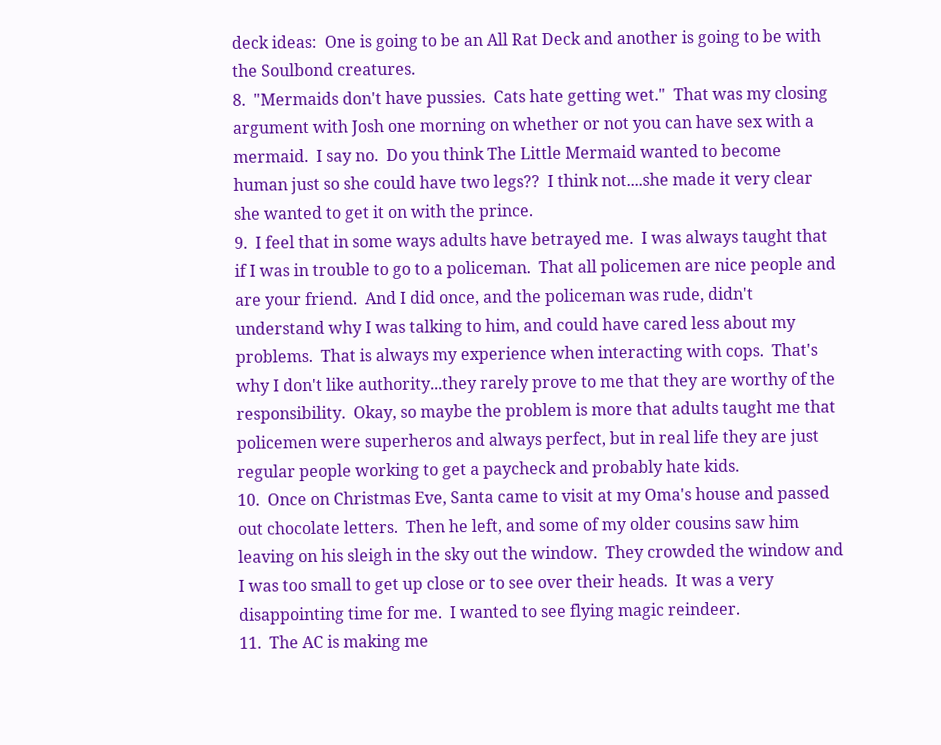deck ideas:  One is going to be an All Rat Deck and another is going to be with the Soulbond creatures.
8.  "Mermaids don't have pussies.  Cats hate getting wet."  That was my closing argument with Josh one morning on whether or not you can have sex with a mermaid.  I say no.  Do you think The Little Mermaid wanted to become human just so she could have two legs??  I think not....she made it very clear she wanted to get it on with the prince.
9.  I feel that in some ways adults have betrayed me.  I was always taught that if I was in trouble to go to a policeman.  That all policemen are nice people and are your friend.  And I did once, and the policeman was rude, didn't understand why I was talking to him, and could have cared less about my problems.  That is always my experience when interacting with cops.  That's why I don't like authority...they rarely prove to me that they are worthy of the responsibility.  Okay, so maybe the problem is more that adults taught me that policemen were superheros and always perfect, but in real life they are just regular people working to get a paycheck and probably hate kids.
10.  Once on Christmas Eve, Santa came to visit at my Oma's house and passed out chocolate letters.  Then he left, and some of my older cousins saw him leaving on his sleigh in the sky out the window.  They crowded the window and I was too small to get up close or to see over their heads.  It was a very disappointing time for me.  I wanted to see flying magic reindeer.
11.  The AC is making me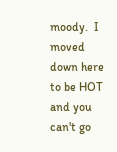moody.  I moved down here to be HOT and you can't go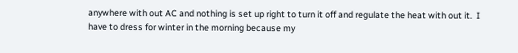anywhere with out AC and nothing is set up right to turn it off and regulate the heat with out it.  I have to dress for winter in the morning because my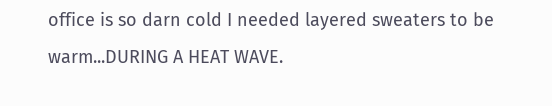office is so darn cold I needed layered sweaters to be warm...DURING A HEAT WAVE.